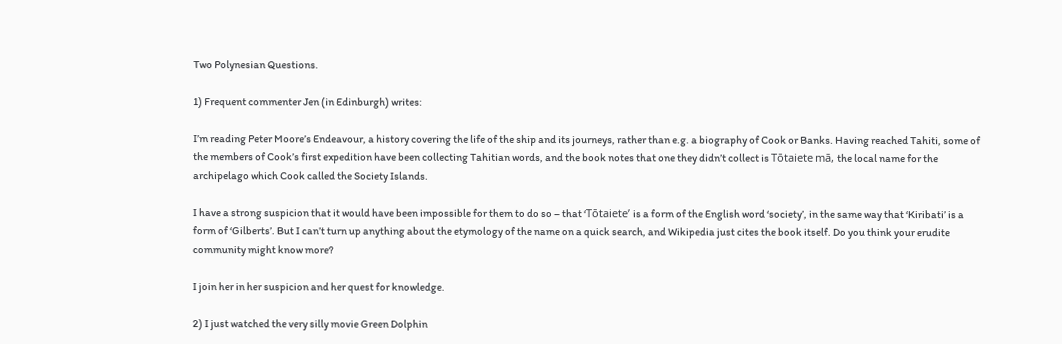Two Polynesian Questions.

1) Frequent commenter Jen (in Edinburgh) writes:

I’m reading Peter Moore’s Endeavour, a history covering the life of the ship and its journeys, rather than e.g. a biography of Cook or Banks. Having reached Tahiti, some of the members of Cook’s first expedition have been collecting Tahitian words, and the book notes that one they didn’t collect is Tōtaiete mā, the local name for the archipelago which Cook called the Society Islands.

I have a strong suspicion that it would have been impossible for them to do so – that ‘Tōtaiete’ is a form of the English word ‘society’, in the same way that ‘Kiribati’ is a form of ‘Gilberts’. But I can’t turn up anything about the etymology of the name on a quick search, and Wikipedia just cites the book itself. Do you think your erudite community might know more?

I join her in her suspicion and her quest for knowledge.

2) I just watched the very silly movie Green Dolphin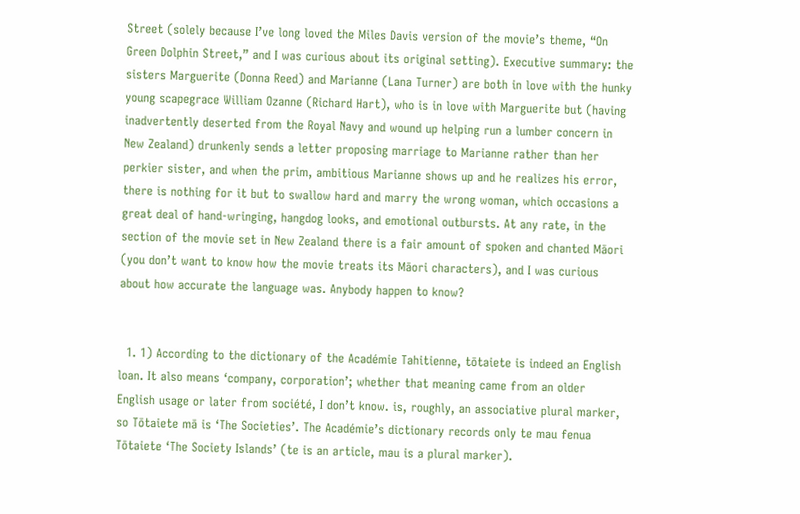Street (solely because I’ve long loved the Miles Davis version of the movie’s theme, “On Green Dolphin Street,” and I was curious about its original setting). Executive summary: the sisters Marguerite (Donna Reed) and Marianne (Lana Turner) are both in love with the hunky young scapegrace William Ozanne (Richard Hart), who is in love with Marguerite but (having inadvertently deserted from the Royal Navy and wound up helping run a lumber concern in New Zealand) drunkenly sends a letter proposing marriage to Marianne rather than her perkier sister, and when the prim, ambitious Marianne shows up and he realizes his error, there is nothing for it but to swallow hard and marry the wrong woman, which occasions a great deal of hand-wringing, hangdog looks, and emotional outbursts. At any rate, in the section of the movie set in New Zealand there is a fair amount of spoken and chanted Māori (you don’t want to know how the movie treats its Māori characters), and I was curious about how accurate the language was. Anybody happen to know?


  1. 1) According to the dictionary of the Académie Tahitienne, tōtaiete is indeed an English loan. It also means ‘company, corporation’; whether that meaning came from an older English usage or later from société, I don’t know. is, roughly, an associative plural marker, so Tōtaiete mā is ‘The Societies’. The Académie’s dictionary records only te mau fenua Tōtaiete ‘The Society Islands’ (te is an article, mau is a plural marker).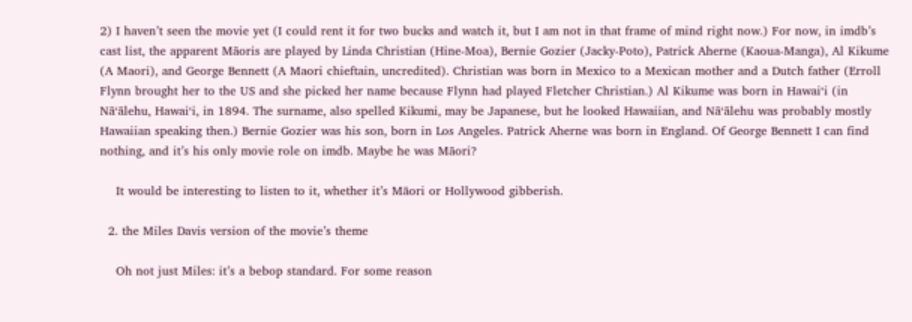2) I haven’t seen the movie yet (I could rent it for two bucks and watch it, but I am not in that frame of mind right now.) For now, in imdb’s cast list, the apparent Māoris are played by Linda Christian (Hine-Moa), Bernie Gozier (Jacky-Poto), Patrick Aherne (Kaoua-Manga), Al Kikume (A Maori), and George Bennett (A Maori chieftain, uncredited). Christian was born in Mexico to a Mexican mother and a Dutch father (Erroll Flynn brought her to the US and she picked her name because Flynn had played Fletcher Christian.) Al Kikume was born in Hawai‘i (in Nāʻālehu, Hawai‘i, in 1894. The surname, also spelled Kikumi, may be Japanese, but he looked Hawaiian, and Nāʻālehu was probably mostly Hawaiian speaking then.) Bernie Gozier was his son, born in Los Angeles. Patrick Aherne was born in England. Of George Bennett I can find nothing, and it’s his only movie role on imdb. Maybe he was Māori?

    It would be interesting to listen to it, whether it’s Māori or Hollywood gibberish.

  2. the Miles Davis version of the movie’s theme

    Oh not just Miles: it’s a bebop standard. For some reason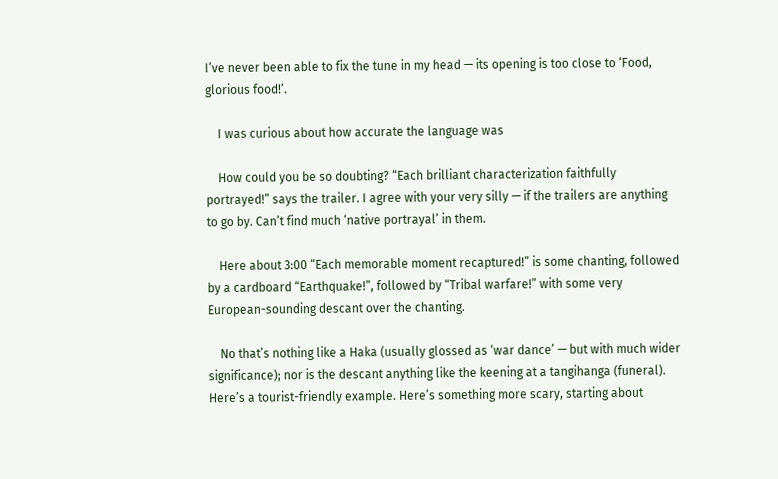I’ve never been able to fix the tune in my head — its opening is too close to ‘Food, glorious food!’.

    I was curious about how accurate the language was

    How could you be so doubting? “Each brilliant characterization faithfully portrayed!” says the trailer. I agree with your very silly — if the trailers are anything to go by. Can’t find much ‘native portrayal’ in them.

    Here about 3:00 “Each memorable moment recaptured!” is some chanting, followed by a cardboard “Earthquake!”, followed by “Tribal warfare!” with some very European-sounding descant over the chanting.

    No that’s nothing like a Haka (usually glossed as ‘war dance’ — but with much wider significance); nor is the descant anything like the keening at a tangihanga (funeral). Here’s a tourist-friendly example. Here’s something more scary, starting about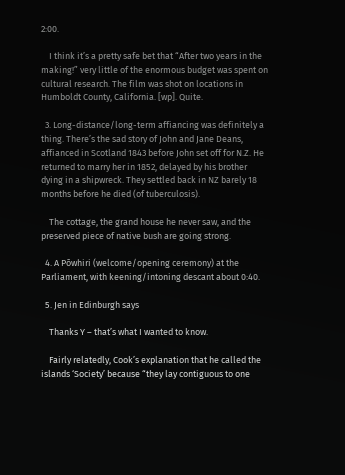2:00.

    I think it’s a pretty safe bet that “After two years in the making!” very little of the enormous budget was spent on cultural research. The film was shot on locations in Humboldt County, California. [wp]. Quite.

  3. Long-distance/long-term affiancing was definitely a thing. There’s the sad story of John and Jane Deans, affianced in Scotland 1843 before John set off for N.Z. He returned to marry her in 1852, delayed by his brother dying in a shipwreck. They settled back in NZ barely 18 months before he died (of tuberculosis).

    The cottage, the grand house he never saw, and the preserved piece of native bush are going strong.

  4. A Pōwhiri (welcome/opening ceremony) at the Parliament, with keening/intoning descant about 0:40.

  5. Jen in Edinburgh says

    Thanks Y – that’s what I wanted to know.

    Fairly relatedly, Cook’s explanation that he called the islands ‘Society’ because “they lay contiguous to one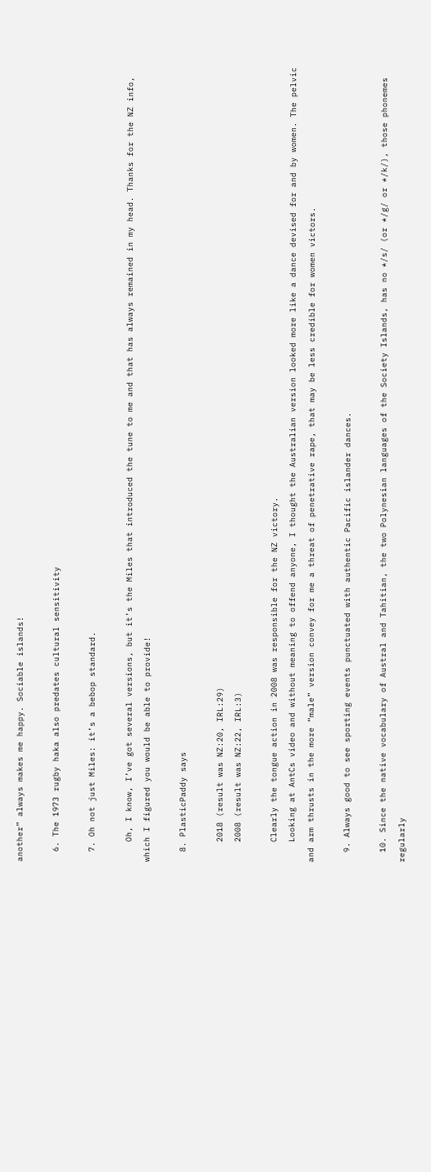another” always makes me happy. Sociable islands!

  6. The 1973 rugby haka also predates cultural sensitivity

  7. Oh not just Miles: it’s a bebop standard.

    Oh, I know, I’ve got several versions, but it’s the Miles that introduced the tune to me and that has always remained in my head. Thanks for the NZ info, which I figured you would be able to provide!

  8. PlasticPaddy says

    2018 (result was NZ:20, IRL:29)
    2008 (result was NZ:22, IRL:3)

    Clearly the tongue action in 2008 was responsible for the NZ victory.
    Looking at AntCs video and without meaning to offend anyone, I thought the Australian version looked more like a dance devised for and by women. The pelvic and arm thrusts in the more “male” version convey for me a threat of penetrative rape, that may be less credible for women victors.

  9. Always good to see sporting events punctuated with authentic Pacific islander dances.

  10. Since the native vocabulary of Austral and Tahitian, the two Polynesian languages of the Society Islands, has no */s/ (or */g/ or */k/), those phonemes regularly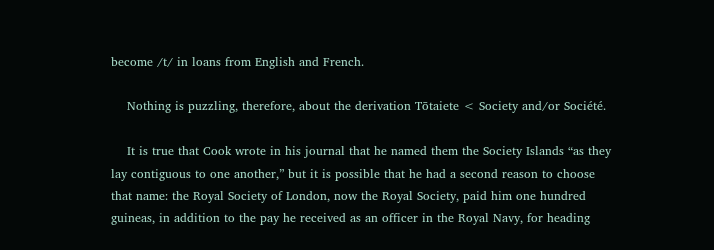become /t/ in loans from English and French.

    Nothing is puzzling, therefore, about the derivation Tōtaiete < Society and/or Société.

    It is true that Cook wrote in his journal that he named them the Society Islands “as they lay contiguous to one another,” but it is possible that he had a second reason to choose that name: the Royal Society of London, now the Royal Society, paid him one hundred guineas, in addition to the pay he received as an officer in the Royal Navy, for heading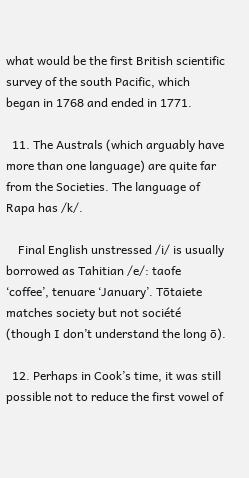what would be the first British scientific survey of the south Pacific, which began in 1768 and ended in 1771.

  11. The Australs (which arguably have more than one language) are quite far from the Societies. The language of Rapa has /k/.

    Final English unstressed /i/ is usually borrowed as Tahitian /e/: taofe ‘coffee’, tenuare ‘January’. Tōtaiete matches society but not société (though I don’t understand the long ō).

  12. Perhaps in Cook’s time, it was still possible not to reduce the first vowel of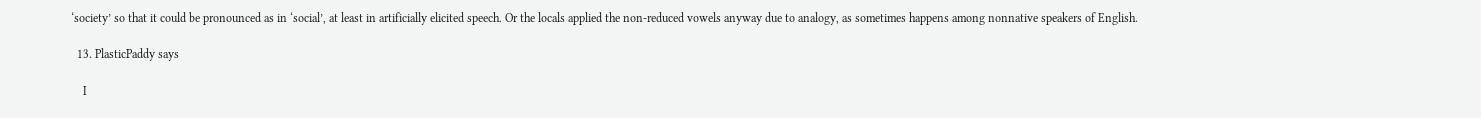‘society’ so that it could be pronounced as in ‘social’, at least in artificially elicited speech. Or the locals applied the non-reduced vowels anyway due to analogy, as sometimes happens among nonnative speakers of English.

  13. PlasticPaddy says

    I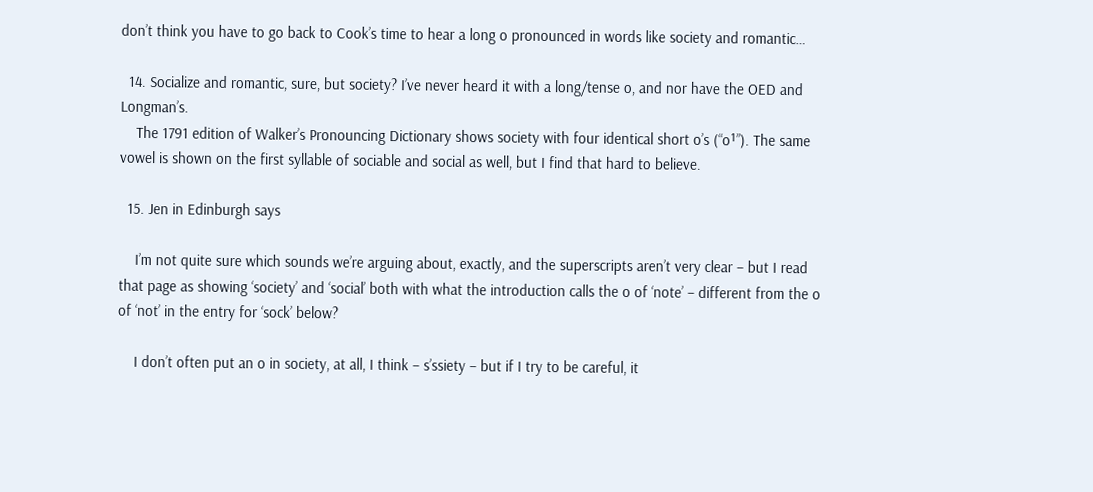don’t think you have to go back to Cook’s time to hear a long o pronounced in words like society and romantic…

  14. Socialize and romantic, sure, but society? I’ve never heard it with a long/tense o, and nor have the OED and Longman’s.
    The 1791 edition of Walker’s Pronouncing Dictionary shows society with four identical short o’s (“o¹”). The same vowel is shown on the first syllable of sociable and social as well, but I find that hard to believe.

  15. Jen in Edinburgh says

    I’m not quite sure which sounds we’re arguing about, exactly, and the superscripts aren’t very clear – but I read that page as showing ‘society’ and ‘social’ both with what the introduction calls the o of ‘note’ – different from the o of ‘not’ in the entry for ‘sock’ below?

    I don’t often put an o in society, at all, I think – s’ssiety – but if I try to be careful, it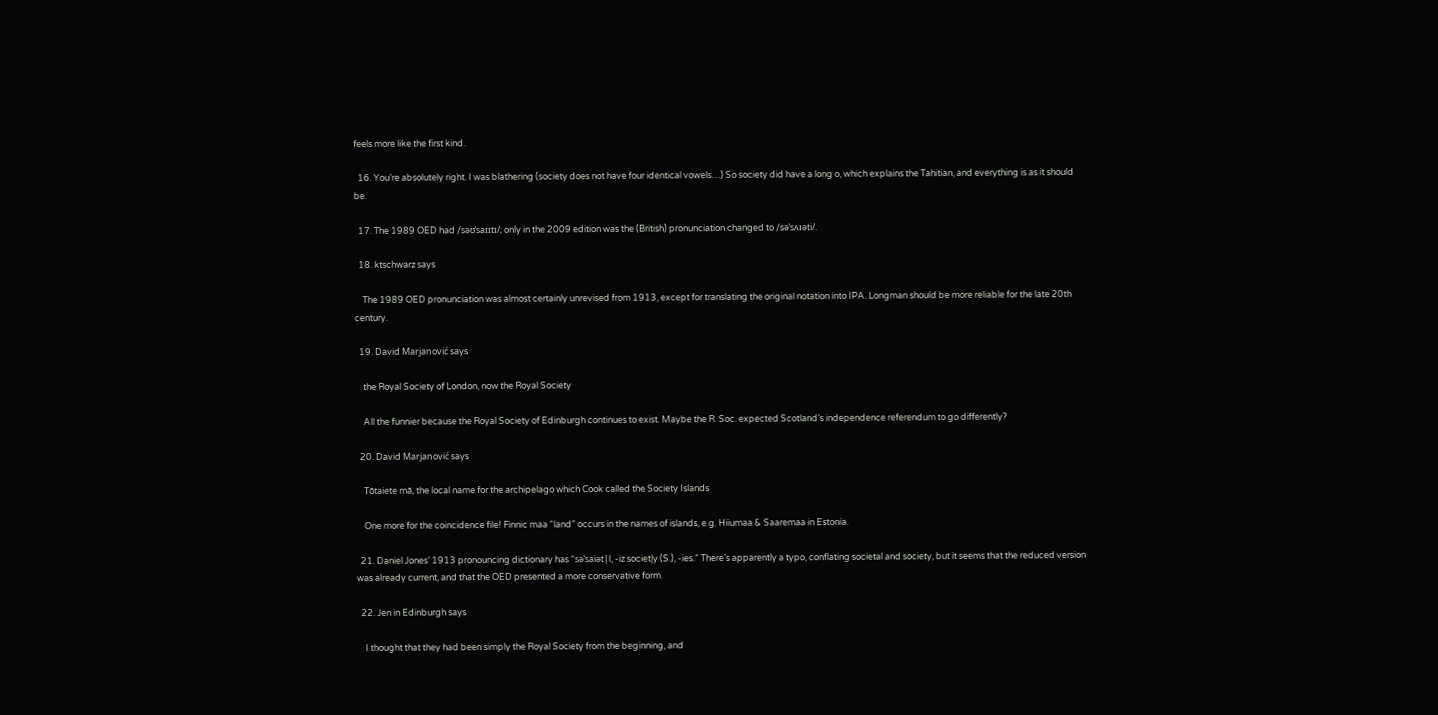feels more like the first kind.

  16. You’re absolutely right. I was blathering (society does not have four identical vowels…) So society did have a long o, which explains the Tahitian, and everything is as it should be.

  17. The 1989 OED had /səʊˈsaɪɪtɪ/; only in the 2009 edition was the (British) pronunciation changed to /səˈsʌɪəti/.

  18. ktschwarz says

    The 1989 OED pronunciation was almost certainly unrevised from 1913, except for translating the original notation into IPA. Longman should be more reliable for the late 20th century.

  19. David Marjanović says

    the Royal Society of London, now the Royal Society

    All the funnier because the Royal Society of Edinburgh continues to exist. Maybe the R. Soc. expected Scotland’s independence referendum to go differently?

  20. David Marjanović says

    Tōtaiete mā, the local name for the archipelago which Cook called the Society Islands

    One more for the coincidence file! Finnic maa “land” occurs in the names of islands, e.g. Hiiumaa & Saaremaa in Estonia.

  21. Daniel Jones’ 1913 pronouncing dictionary has “sǝˈsaiǝt|l, -iz societ|y (S.), -ies.” There’s apparently a typo, conflating societal and society, but it seems that the reduced version was already current, and that the OED presented a more conservative form.

  22. Jen in Edinburgh says

    I thought that they had been simply the Royal Society from the beginning, and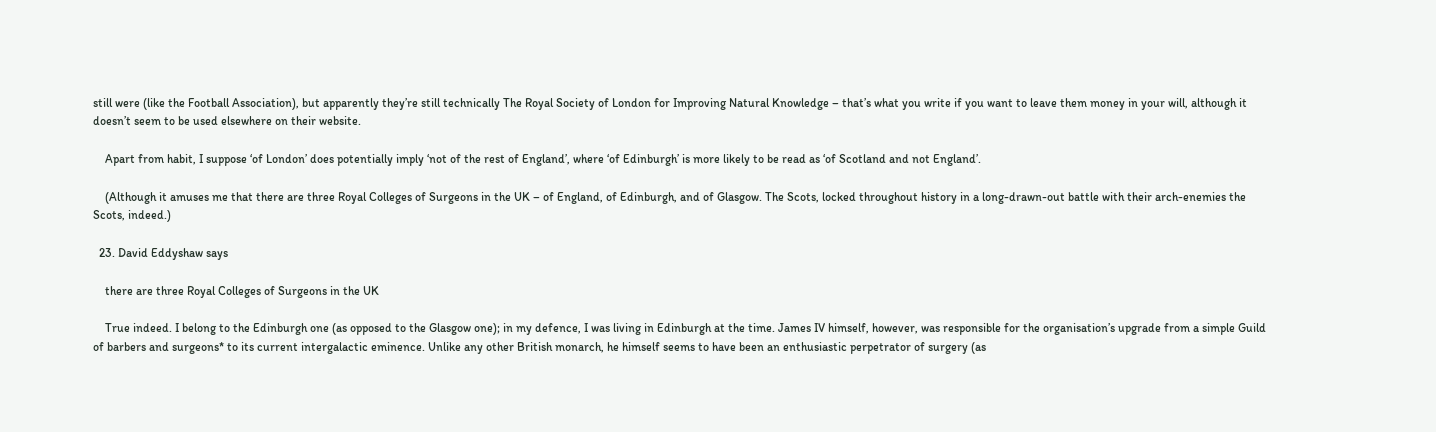still were (like the Football Association), but apparently they’re still technically The Royal Society of London for Improving Natural Knowledge – that’s what you write if you want to leave them money in your will, although it doesn’t seem to be used elsewhere on their website.

    Apart from habit, I suppose ‘of London’ does potentially imply ‘not of the rest of England’, where ‘of Edinburgh’ is more likely to be read as ‘of Scotland and not England’.

    (Although it amuses me that there are three Royal Colleges of Surgeons in the UK – of England, of Edinburgh, and of Glasgow. The Scots, locked throughout history in a long-drawn-out battle with their arch-enemies the Scots, indeed.)

  23. David Eddyshaw says

    there are three Royal Colleges of Surgeons in the UK

    True indeed. I belong to the Edinburgh one (as opposed to the Glasgow one); in my defence, I was living in Edinburgh at the time. James IV himself, however, was responsible for the organisation’s upgrade from a simple Guild of barbers and surgeons* to its current intergalactic eminence. Unlike any other British monarch, he himself seems to have been an enthusiastic perpetrator of surgery (as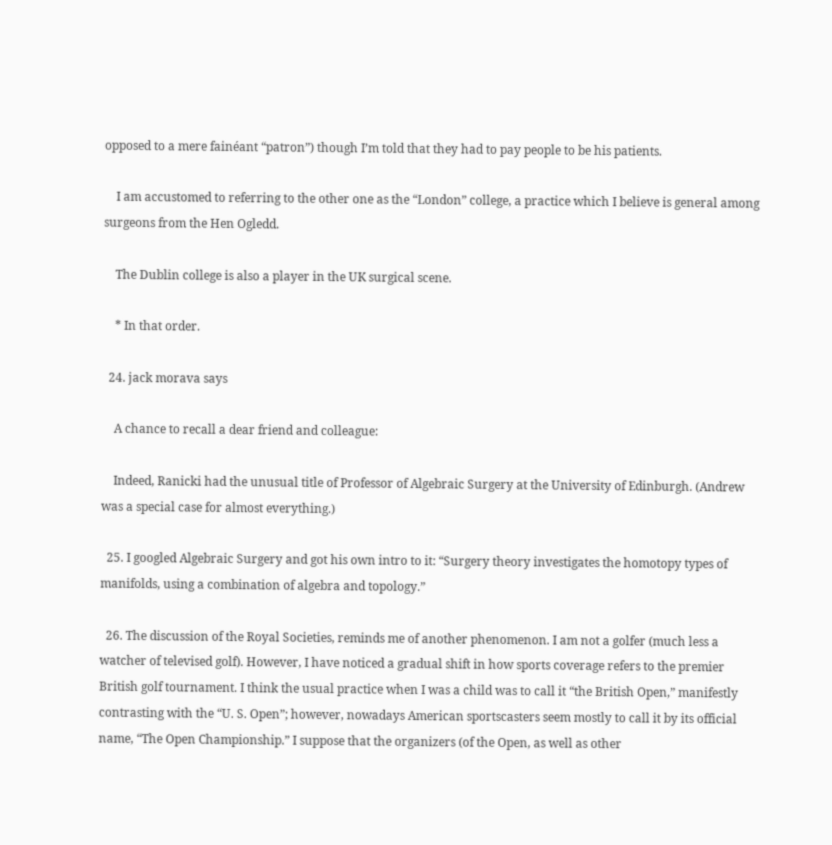opposed to a mere fainéant “patron”) though I’m told that they had to pay people to be his patients.

    I am accustomed to referring to the other one as the “London” college, a practice which I believe is general among surgeons from the Hen Ogledd.

    The Dublin college is also a player in the UK surgical scene.

    * In that order.

  24. jack morava says

    A chance to recall a dear friend and colleague:

    Indeed, Ranicki had the unusual title of Professor of Algebraic Surgery at the University of Edinburgh. (Andrew was a special case for almost everything.)

  25. I googled Algebraic Surgery and got his own intro to it: “Surgery theory investigates the homotopy types of manifolds, using a combination of algebra and topology.”

  26. The discussion of the Royal Societies, reminds me of another phenomenon. I am not a golfer (much less a watcher of televised golf). However, I have noticed a gradual shift in how sports coverage refers to the premier British golf tournament. I think the usual practice when I was a child was to call it “the British Open,” manifestly contrasting with the “U. S. Open”; however, nowadays American sportscasters seem mostly to call it by its official name, “The Open Championship.” I suppose that the organizers (of the Open, as well as other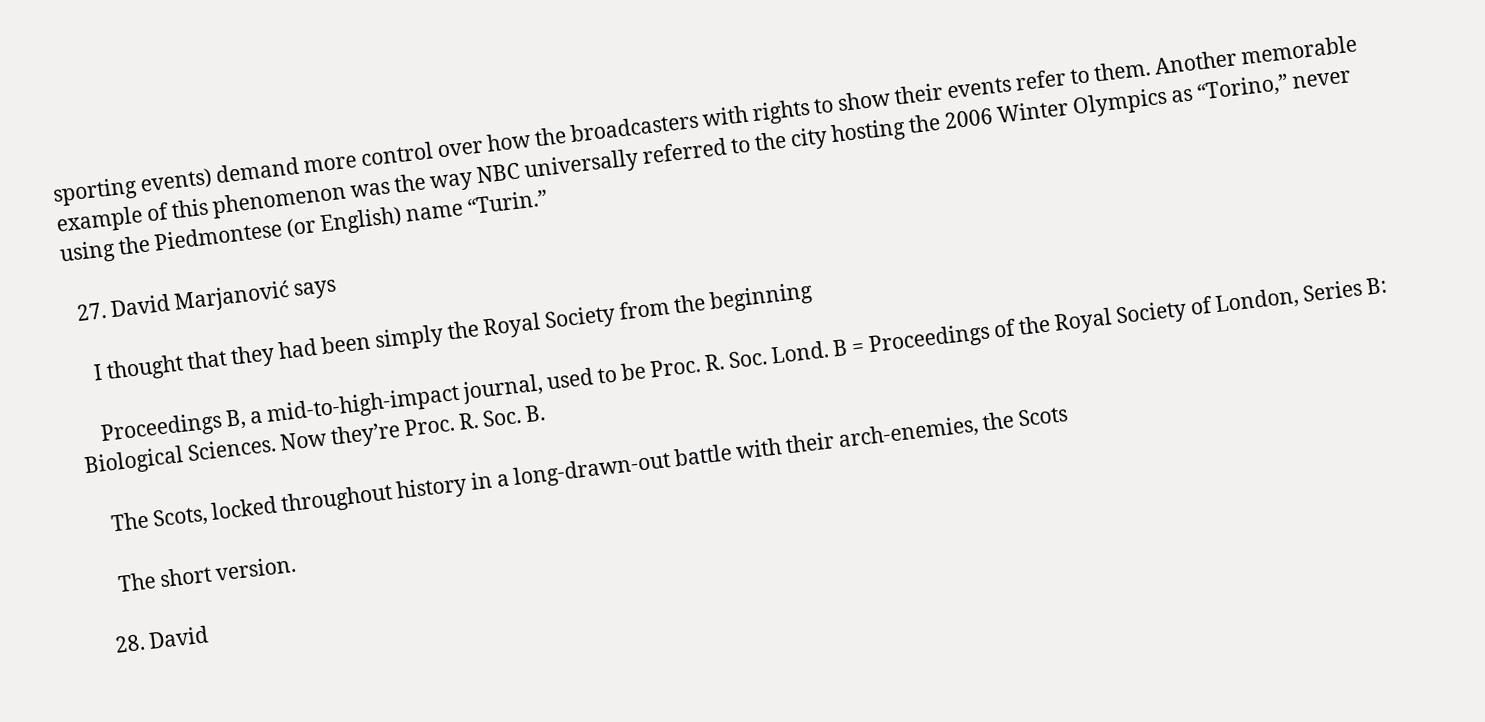sporting events) demand more control over how the broadcasters with rights to show their events refer to them. Another memorable example of this phenomenon was the way NBC universally referred to the city hosting the 2006 Winter Olympics as “Torino,” never using the Piedmontese (or English) name “Turin.”

  27. David Marjanović says

    I thought that they had been simply the Royal Society from the beginning

    Proceedings B, a mid-to-high-impact journal, used to be Proc. R. Soc. Lond. B = Proceedings of the Royal Society of London, Series B: Biological Sciences. Now they’re Proc. R. Soc. B.

    The Scots, locked throughout history in a long-drawn-out battle with their arch-enemies, the Scots

    The short version.

  28. David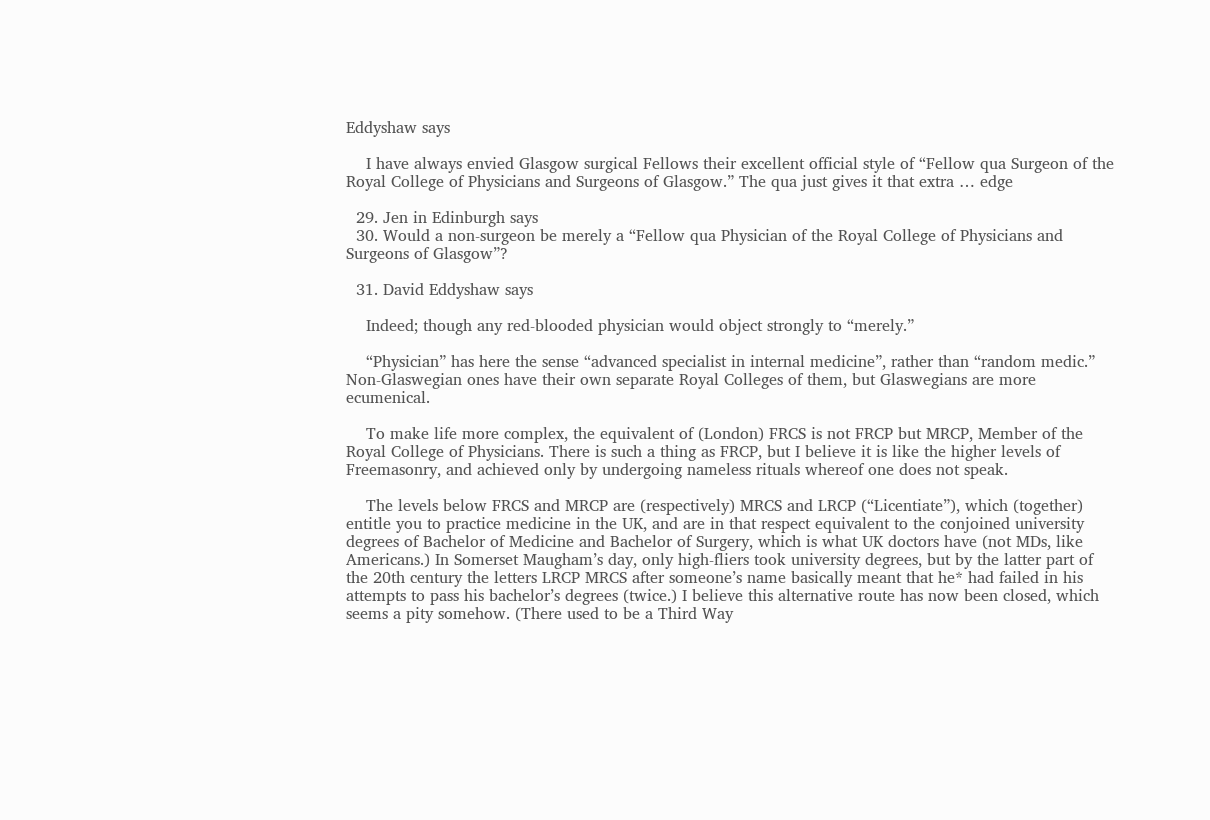Eddyshaw says

    I have always envied Glasgow surgical Fellows their excellent official style of “Fellow qua Surgeon of the Royal College of Physicians and Surgeons of Glasgow.” The qua just gives it that extra … edge

  29. Jen in Edinburgh says
  30. Would a non-surgeon be merely a “Fellow qua Physician of the Royal College of Physicians and Surgeons of Glasgow”?

  31. David Eddyshaw says

    Indeed; though any red-blooded physician would object strongly to “merely.”

    “Physician” has here the sense “advanced specialist in internal medicine”, rather than “random medic.” Non-Glaswegian ones have their own separate Royal Colleges of them, but Glaswegians are more ecumenical.

    To make life more complex, the equivalent of (London) FRCS is not FRCP but MRCP, Member of the Royal College of Physicians. There is such a thing as FRCP, but I believe it is like the higher levels of Freemasonry, and achieved only by undergoing nameless rituals whereof one does not speak.

    The levels below FRCS and MRCP are (respectively) MRCS and LRCP (“Licentiate”), which (together) entitle you to practice medicine in the UK, and are in that respect equivalent to the conjoined university degrees of Bachelor of Medicine and Bachelor of Surgery, which is what UK doctors have (not MDs, like Americans.) In Somerset Maugham’s day, only high-fliers took university degrees, but by the latter part of the 20th century the letters LRCP MRCS after someone’s name basically meant that he* had failed in his attempts to pass his bachelor’s degrees (twice.) I believe this alternative route has now been closed, which seems a pity somehow. (There used to be a Third Way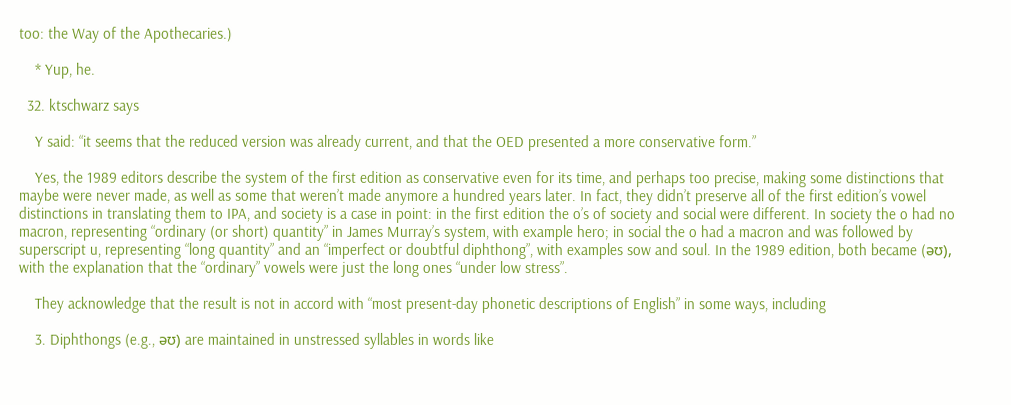too: the Way of the Apothecaries.)

    * Yup, he.

  32. ktschwarz says

    Y said: “it seems that the reduced version was already current, and that the OED presented a more conservative form.”

    Yes, the 1989 editors describe the system of the first edition as conservative even for its time, and perhaps too precise, making some distinctions that maybe were never made, as well as some that weren’t made anymore a hundred years later. In fact, they didn’t preserve all of the first edition’s vowel distinctions in translating them to IPA, and society is a case in point: in the first edition the o’s of society and social were different. In society the o had no macron, representing “ordinary (or short) quantity” in James Murray’s system, with example hero; in social the o had a macron and was followed by superscript u, representing “long quantity” and an “imperfect or doubtful diphthong”, with examples sow and soul. In the 1989 edition, both became (əʊ), with the explanation that the “ordinary” vowels were just the long ones “under low stress”.

    They acknowledge that the result is not in accord with “most present-day phonetic descriptions of English” in some ways, including

    3. Diphthongs (e.g., əʊ) are maintained in unstressed syllables in words like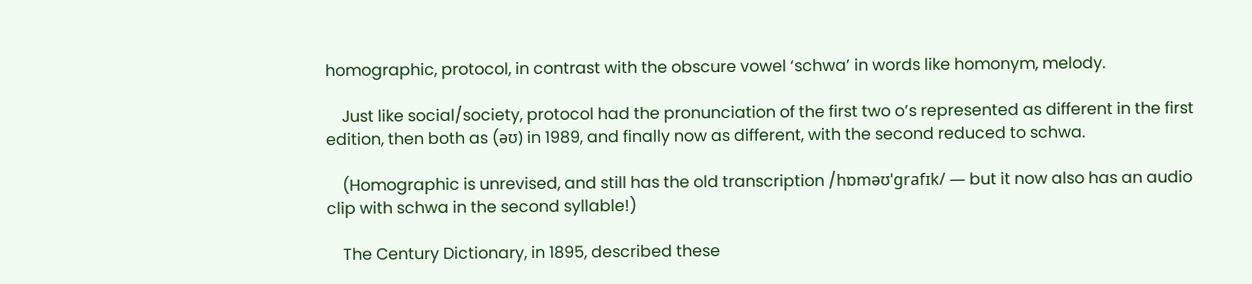homographic, protocol, in contrast with the obscure vowel ‘schwa’ in words like homonym, melody.

    Just like social/society, protocol had the pronunciation of the first two o’s represented as different in the first edition, then both as (əʊ) in 1989, and finally now as different, with the second reduced to schwa.

    (Homographic is unrevised, and still has the old transcription /hɒməʊˈɡrafɪk/ — but it now also has an audio clip with schwa in the second syllable!)

    The Century Dictionary, in 1895, described these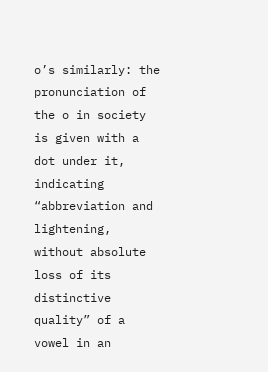o’s similarly: the pronunciation of the o in society is given with a dot under it, indicating “abbreviation and lightening, without absolute loss of its distinctive quality” of a vowel in an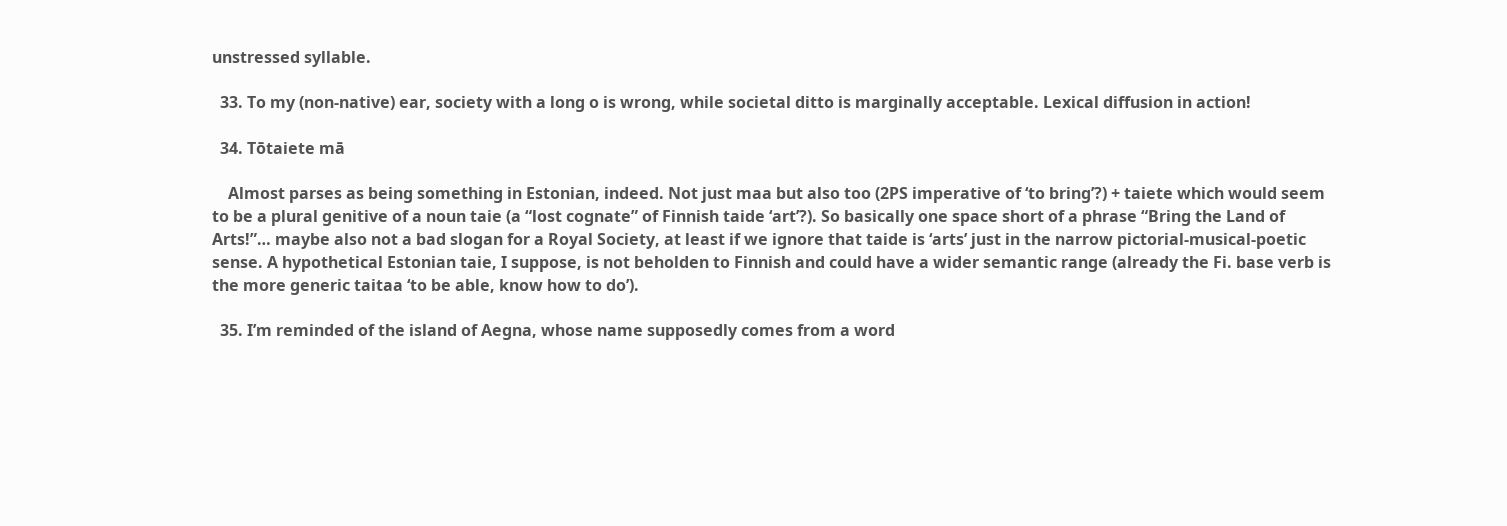unstressed syllable.

  33. To my (non-native) ear, society with a long o is wrong, while societal ditto is marginally acceptable. Lexical diffusion in action!

  34. Tōtaiete mā

    Almost parses as being something in Estonian, indeed. Not just maa but also too (2PS imperative of ‘to bring’?) + taiete which would seem to be a plural genitive of a noun taie (a “lost cognate” of Finnish taide ‘art’?). So basically one space short of a phrase “Bring the Land of Arts!”… maybe also not a bad slogan for a Royal Society, at least if we ignore that taide is ‘arts’ just in the narrow pictorial-musical-poetic sense. A hypothetical Estonian taie, I suppose, is not beholden to Finnish and could have a wider semantic range (already the Fi. base verb is the more generic taitaa ‘to be able, know how to do’).

  35. I’m reminded of the island of Aegna, whose name supposedly comes from a word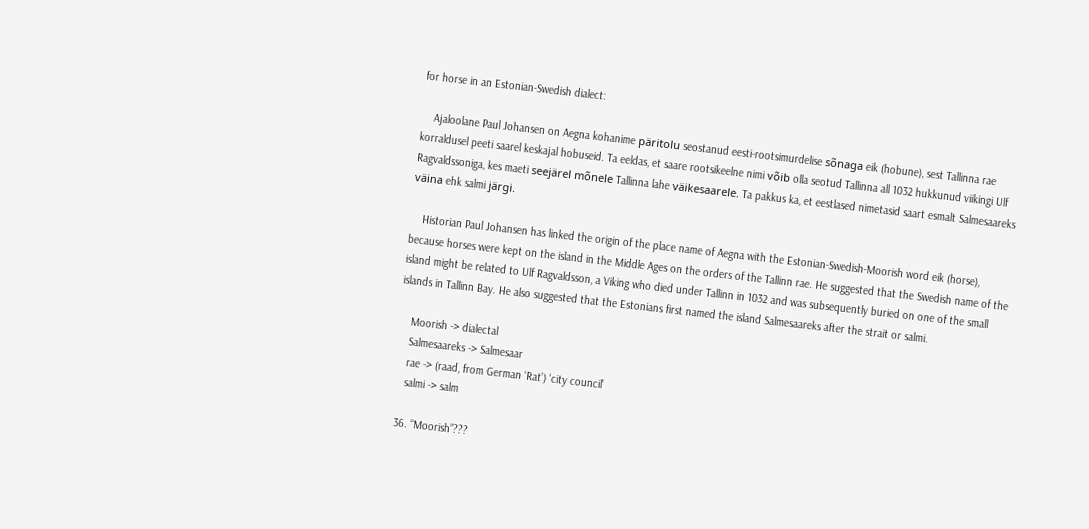for horse in an Estonian-Swedish dialect:

    Ajaloolane Paul Johansen on Aegna kohanime päritolu seostanud eesti-rootsimurdelise sõnaga eik (hobune), sest Tallinna rae korraldusel peeti saarel keskajal hobuseid. Ta eeldas, et saare rootsikeelne nimi võib olla seotud Tallinna all 1032 hukkunud viikingi Ulf Ragvaldssoniga, kes maeti seejärel mõnele Tallinna lahe väikesaarele. Ta pakkus ka, et eestlased nimetasid saart esmalt Salmesaareks väina ehk salmi järgi.

    Historian Paul Johansen has linked the origin of the place name of Aegna with the Estonian-Swedish-Moorish word eik (horse), because horses were kept on the island in the Middle Ages on the orders of the Tallinn rae. He suggested that the Swedish name of the island might be related to Ulf Ragvaldsson, a Viking who died under Tallinn in 1032 and was subsequently buried on one of the small islands in Tallinn Bay. He also suggested that the Estonians first named the island Salmesaareks after the strait or salmi.

    Moorish -> dialectal
    Salmesaareks -> Salmesaar
    rae -> (raad, from German ‘Rat’) ‘city council’
    salmi -> salm

  36. “Moorish”???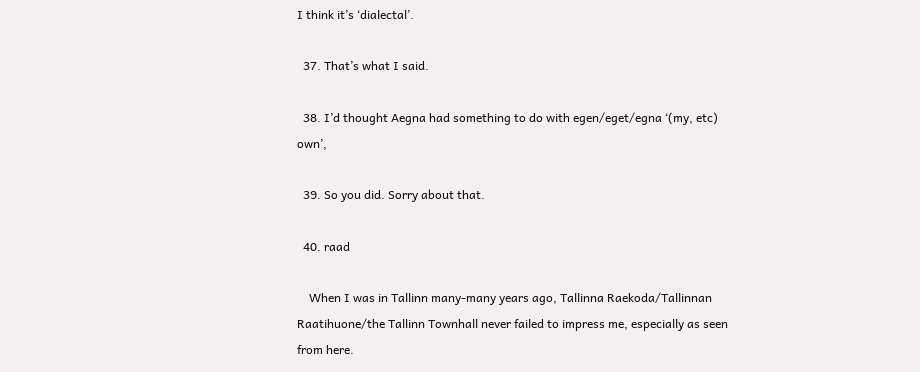I think it’s ‘dialectal’.

  37. That’s what I said.

  38. I’d thought Aegna had something to do with egen/eget/egna ‘(my, etc) own’,

  39. So you did. Sorry about that.

  40. raad

    When I was in Tallinn many-many years ago, Tallinna Raekoda/Tallinnan Raatihuone/the Tallinn Townhall never failed to impress me, especially as seen from here.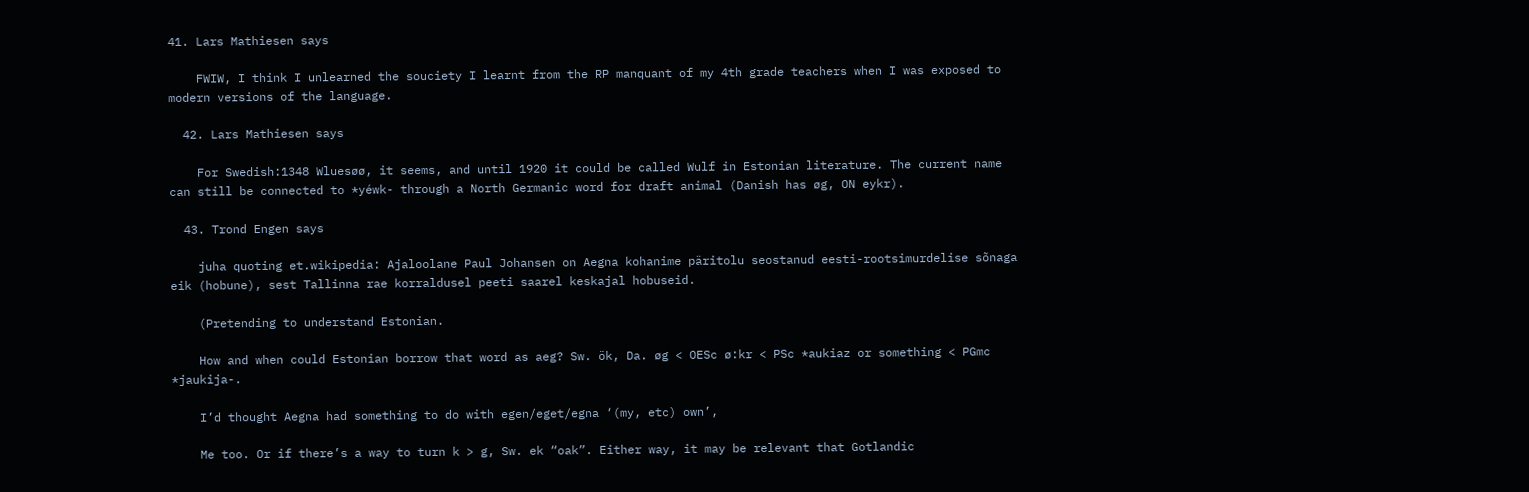41. Lars Mathiesen says

    FWIW, I think I unlearned the souciety I learnt from the RP manquant of my 4th grade teachers when I was exposed to modern versions of the language.

  42. Lars Mathiesen says

    For Swedish:1348 Wluesøø, it seems, and until 1920 it could be called Wulf in Estonian literature. The current name can still be connected to *yéwk- through a North Germanic word for draft animal (Danish has øg, ON eykr).

  43. Trond Engen says

    juha quoting et.wikipedia: Ajaloolane Paul Johansen on Aegna kohanime päritolu seostanud eesti-rootsimurdelise sõnaga eik (hobune), sest Tallinna rae korraldusel peeti saarel keskajal hobuseid.

    (Pretending to understand Estonian.

    How and when could Estonian borrow that word as aeg? Sw. ök, Da. øg < OESc ø:kr < PSc *aukiaz or something < PGmc *jaukija-.

    I’d thought Aegna had something to do with egen/eget/egna ‘(my, etc) own’,

    Me too. Or if there’s a way to turn k > g, Sw. ek “oak”. Either way, it may be relevant that Gotlandic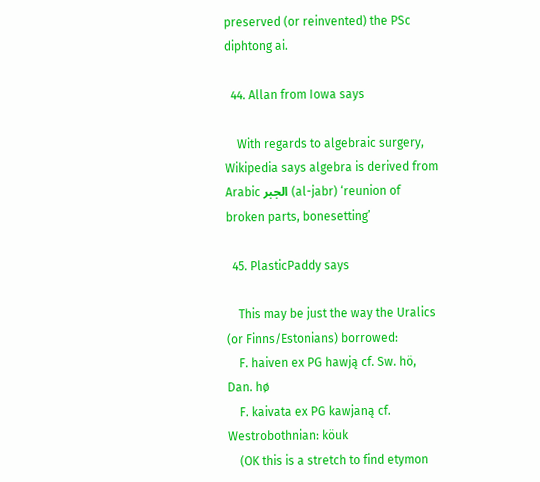preserved (or reinvented) the PSc diphtong ai.

  44. Allan from Iowa says

    With regards to algebraic surgery, Wikipedia says algebra is derived from Arabic الجبر (al-jabr) ‘reunion of broken parts, bonesetting’

  45. PlasticPaddy says

    This may be just the way the Uralics (or Finns/Estonians) borrowed:
    F. haiven ex PG hawją cf. Sw. hö, Dan. hø
    F. kaivata ex PG kawjaną cf. Westrobothnian: köuk
    (OK this is a stretch to find etymon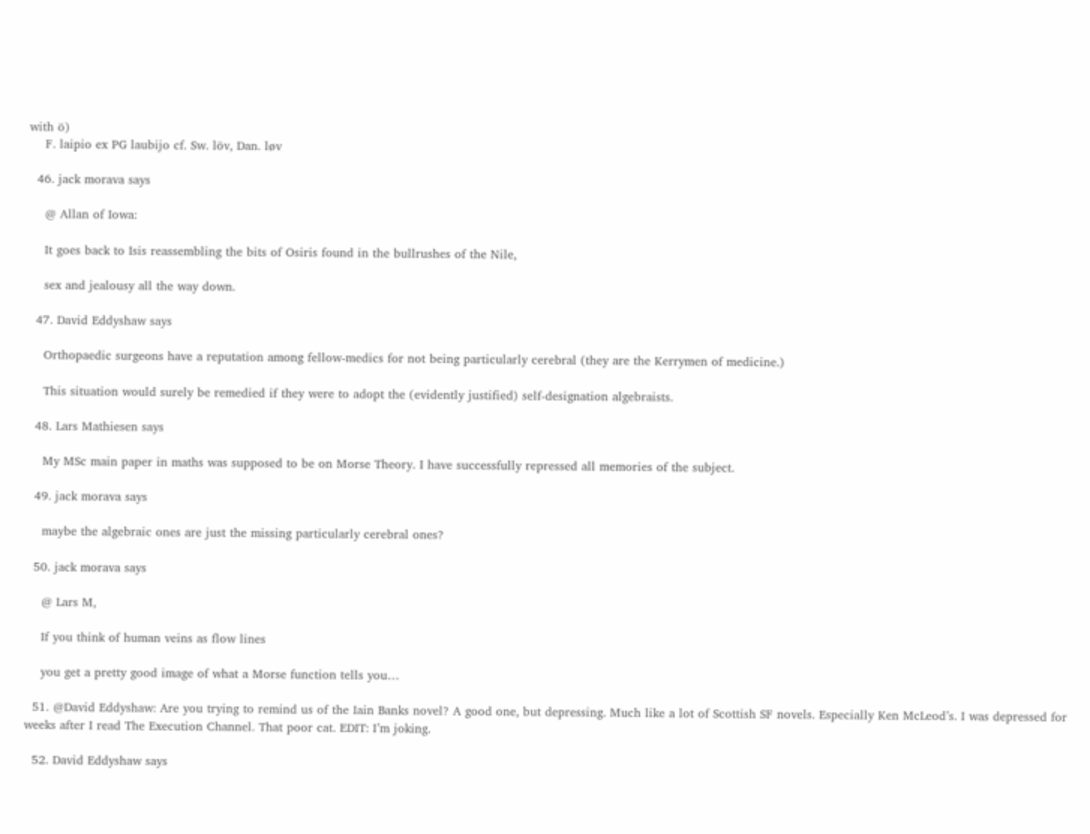with ö)
    F. laipio ex PG laubijo cf. Sw. löv, Dan. løv

  46. jack morava says

    @ Allan of Iowa:

    It goes back to Isis reassembling the bits of Osiris found in the bullrushes of the Nile,

    sex and jealousy all the way down.

  47. David Eddyshaw says

    Orthopaedic surgeons have a reputation among fellow-medics for not being particularly cerebral (they are the Kerrymen of medicine.)

    This situation would surely be remedied if they were to adopt the (evidently justified) self-designation algebraists.

  48. Lars Mathiesen says

    My MSc main paper in maths was supposed to be on Morse Theory. I have successfully repressed all memories of the subject.

  49. jack morava says

    maybe the algebraic ones are just the missing particularly cerebral ones?

  50. jack morava says

    @ Lars M,

    If you think of human veins as flow lines

    you get a pretty good image of what a Morse function tells you…

  51. @David Eddyshaw: Are you trying to remind us of the Iain Banks novel? A good one, but depressing. Much like a lot of Scottish SF novels. Especially Ken McLeod’s. I was depressed for weeks after I read The Execution Channel. That poor cat. EDIT: I’m joking.

  52. David Eddyshaw says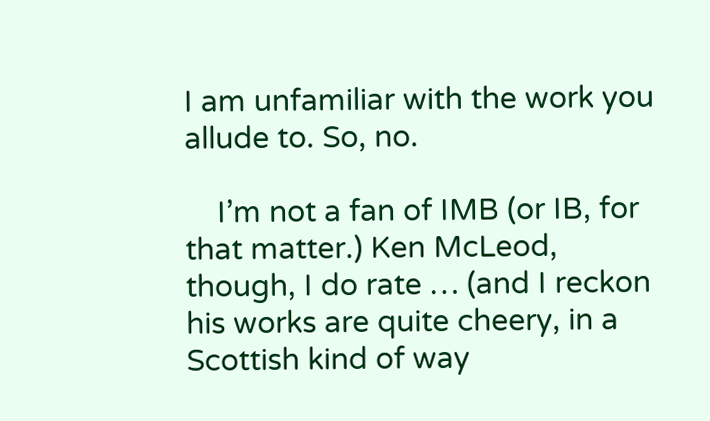I am unfamiliar with the work you allude to. So, no.

    I’m not a fan of IMB (or IB, for that matter.) Ken McLeod, though, I do rate … (and I reckon his works are quite cheery, in a Scottish kind of way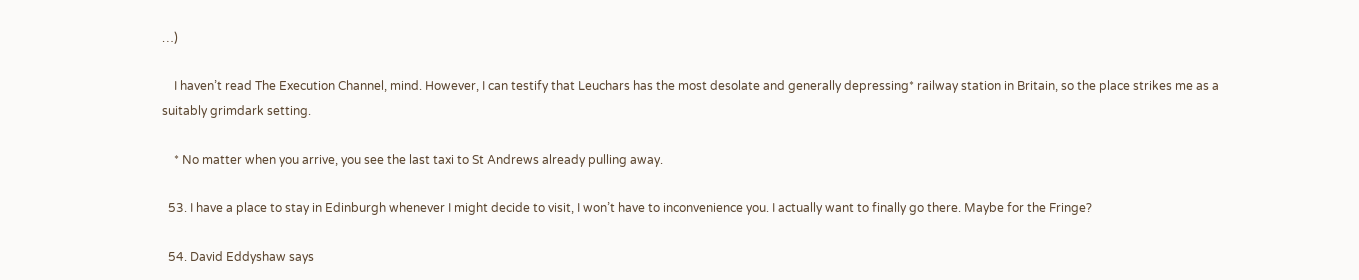…)

    I haven’t read The Execution Channel, mind. However, I can testify that Leuchars has the most desolate and generally depressing* railway station in Britain, so the place strikes me as a suitably grimdark setting.

    * No matter when you arrive, you see the last taxi to St Andrews already pulling away.

  53. I have a place to stay in Edinburgh whenever I might decide to visit, I won’t have to inconvenience you. I actually want to finally go there. Maybe for the Fringe?

  54. David Eddyshaw says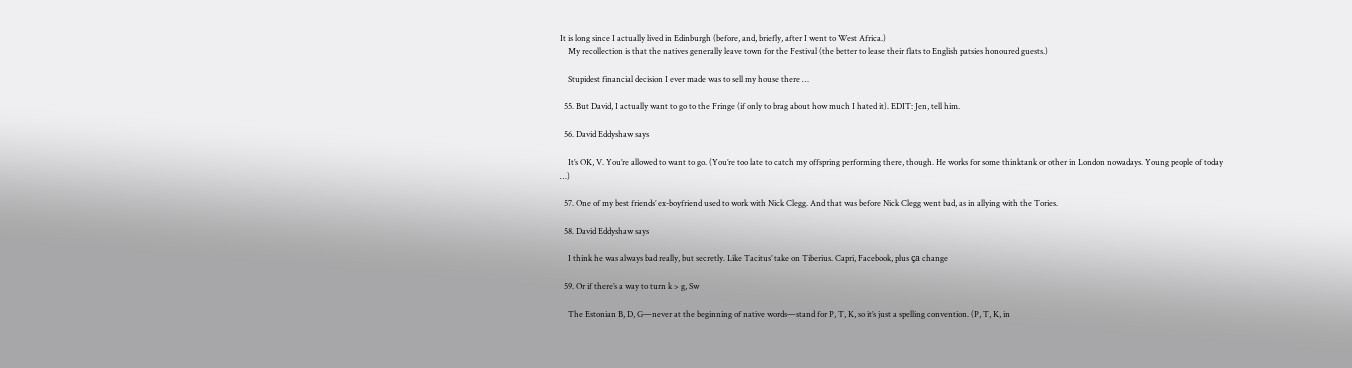It is long since I actually lived in Edinburgh (before, and, briefly, after I went to West Africa.)
    My recollection is that the natives generally leave town for the Festival (the better to lease their flats to English patsies honoured guests.)

    Stupidest financial decision I ever made was to sell my house there …

  55. But David, I actually want to go to the Fringe (if only to brag about how much I hated it). EDIT: Jen, tell him.

  56. David Eddyshaw says

    It’s OK, V. You’re allowed to want to go. (You’re too late to catch my offspring performing there, though. He works for some thinktank or other in London nowadays. Young people of today …)

  57. One of my best friends’ ex-boyfriend used to work with Nick Clegg. And that was before Nick Clegg went bad, as in allying with the Tories.

  58. David Eddyshaw says

    I think he was always bad really, but secretly. Like Tacitus’ take on Tiberius. Capri, Facebook, plus ça change

  59. Or if there’s a way to turn k > g, Sw

    The Estonian B, D, G—never at the beginning of native words—stand for P, T, K, so it’s just a spelling convention. (P, T, K, in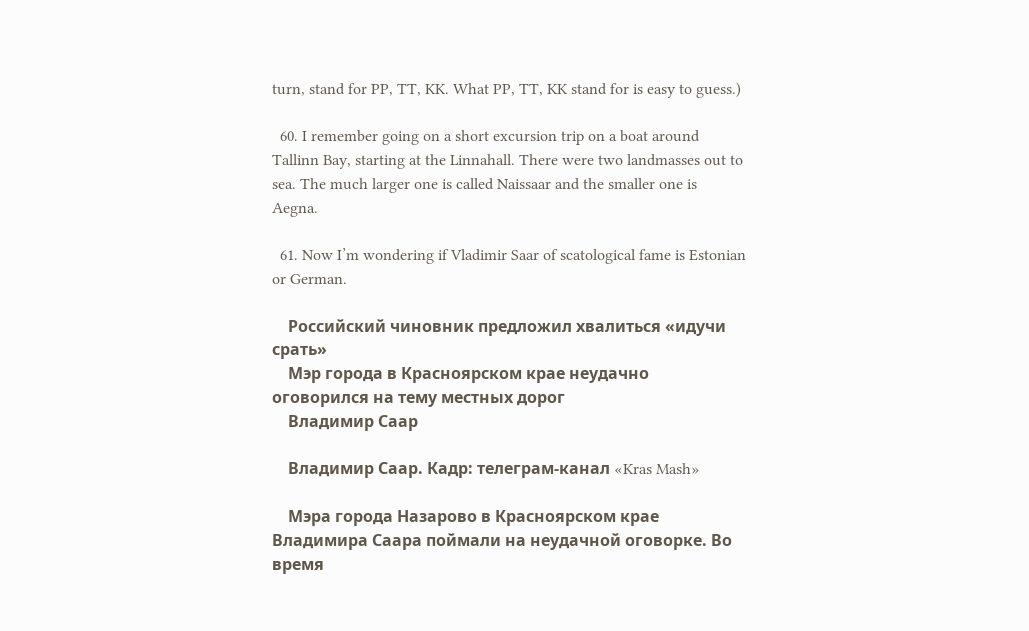turn, stand for PP, TT, KK. What PP, TT, KK stand for is easy to guess.)

  60. I remember going on a short excursion trip on a boat around Tallinn Bay, starting at the Linnahall. There were two landmasses out to sea. The much larger one is called Naissaar and the smaller one is Aegna.

  61. Now I’m wondering if Vladimir Saar of scatological fame is Estonian or German.

    Российский чиновник предложил хвалиться «идучи срать»
    Мэр города в Красноярском крае неудачно оговорился на тему местных дорог
    Владимир Саар

    Владимир Саар. Кадр: телеграм-канал «Kras Mash»

    Мэра города Назарово в Красноярском крае Владимира Саара поймали на неудачной оговорке. Во время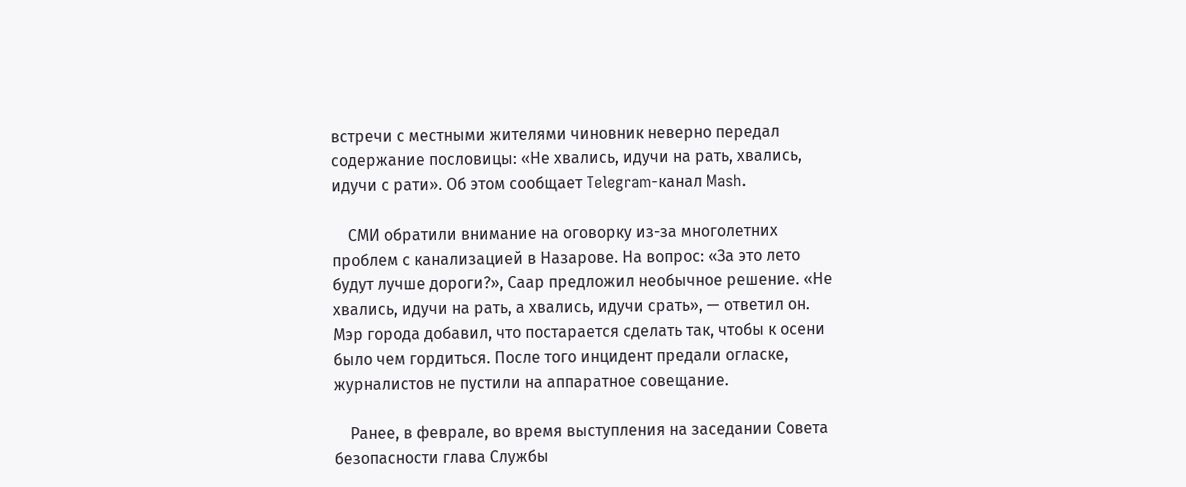встречи с местными жителями чиновник неверно передал содержание пословицы: «Не хвались, идучи на рать, хвались, идучи с рати». Об этом сообщает Telegram-канал Mash.

    СМИ обратили внимание на оговорку из-за многолетних проблем с канализацией в Назарове. На вопрос: «За это лето будут лучше дороги?», Саар предложил необычное решение. «Не хвались, идучи на рать, а хвались, идучи срать», — ответил он. Мэр города добавил, что постарается сделать так, чтобы к осени было чем гордиться. После того инцидент предали огласке, журналистов не пустили на аппаратное совещание.

    Ранее, в феврале, во время выступления на заседании Совета безопасности глава Службы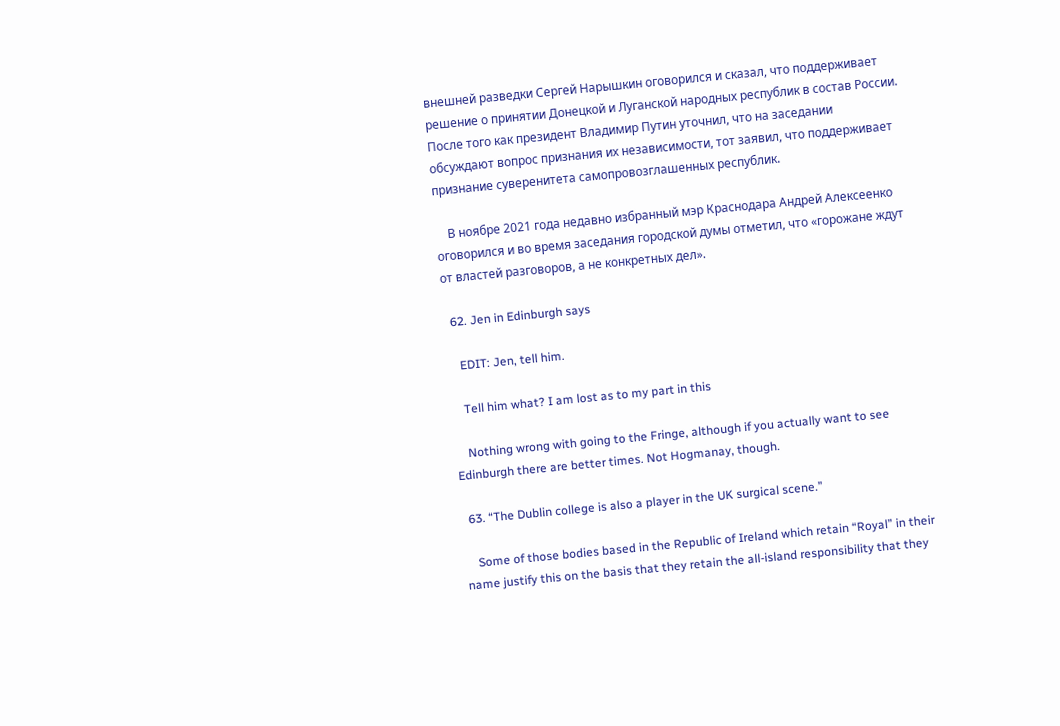внешней разведки Сергей Нарышкин оговорился и сказал, что поддерживает решение о принятии Донецкой и Луганской народных республик в состав России. После того как президент Владимир Путин уточнил, что на заседании обсуждают вопрос признания их независимости, тот заявил, что поддерживает признание суверенитета самопровозглашенных республик.

    В ноябре 2021 года недавно избранный мэр Краснодара Андрей Алексеенко оговорился и во время заседания городской думы отметил, что «горожане ждут от властей разговоров, а не конкретных дел».

  62. Jen in Edinburgh says

    EDIT: Jen, tell him.

    Tell him what? I am lost as to my part in this

    Nothing wrong with going to the Fringe, although if you actually want to see Edinburgh there are better times. Not Hogmanay, though.

  63. “The Dublin college is also a player in the UK surgical scene.”

    Some of those bodies based in the Republic of Ireland which retain “Royal” in their name justify this on the basis that they retain the all-island responsibility that they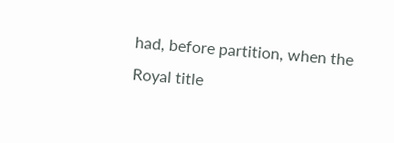had, before partition, when the Royal title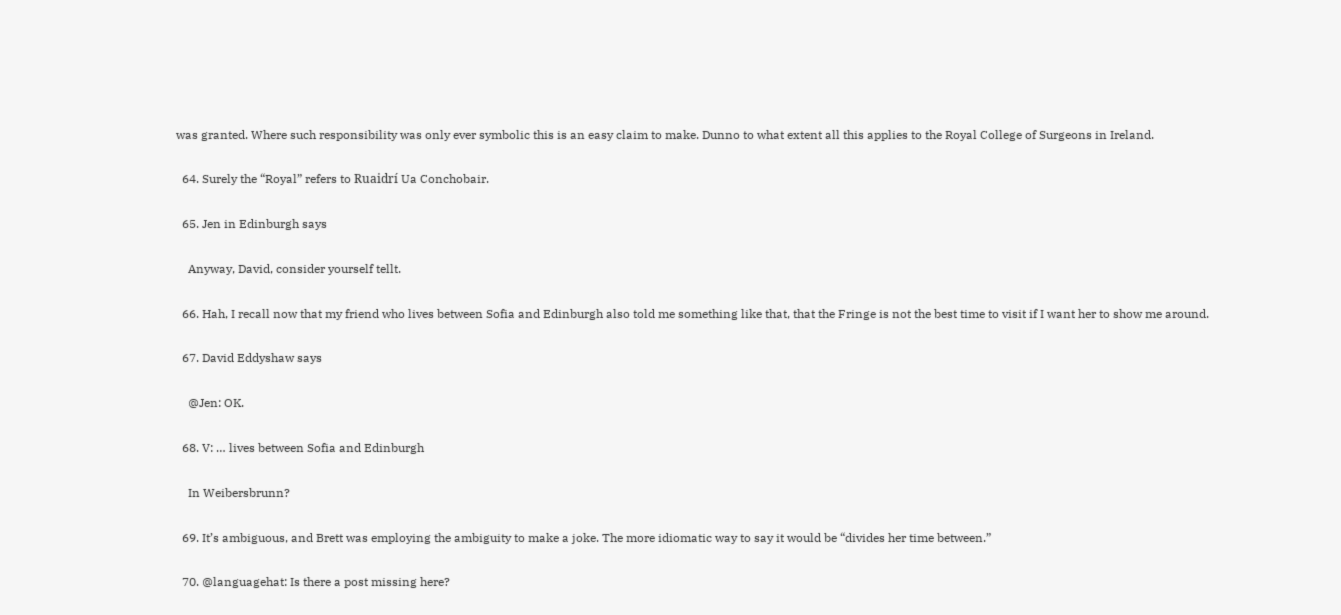was granted. Where such responsibility was only ever symbolic this is an easy claim to make. Dunno to what extent all this applies to the Royal College of Surgeons in Ireland.

  64. Surely the “Royal” refers to Ruaidrí Ua Conchobair.

  65. Jen in Edinburgh says

    Anyway, David, consider yourself tellt.

  66. Hah, I recall now that my friend who lives between Sofia and Edinburgh also told me something like that, that the Fringe is not the best time to visit if I want her to show me around.

  67. David Eddyshaw says

    @Jen: OK.

  68. V: … lives between Sofia and Edinburgh

    In Weibersbrunn?

  69. It’s ambiguous, and Brett was employing the ambiguity to make a joke. The more idiomatic way to say it would be “divides her time between.”

  70. @languagehat: Is there a post missing here?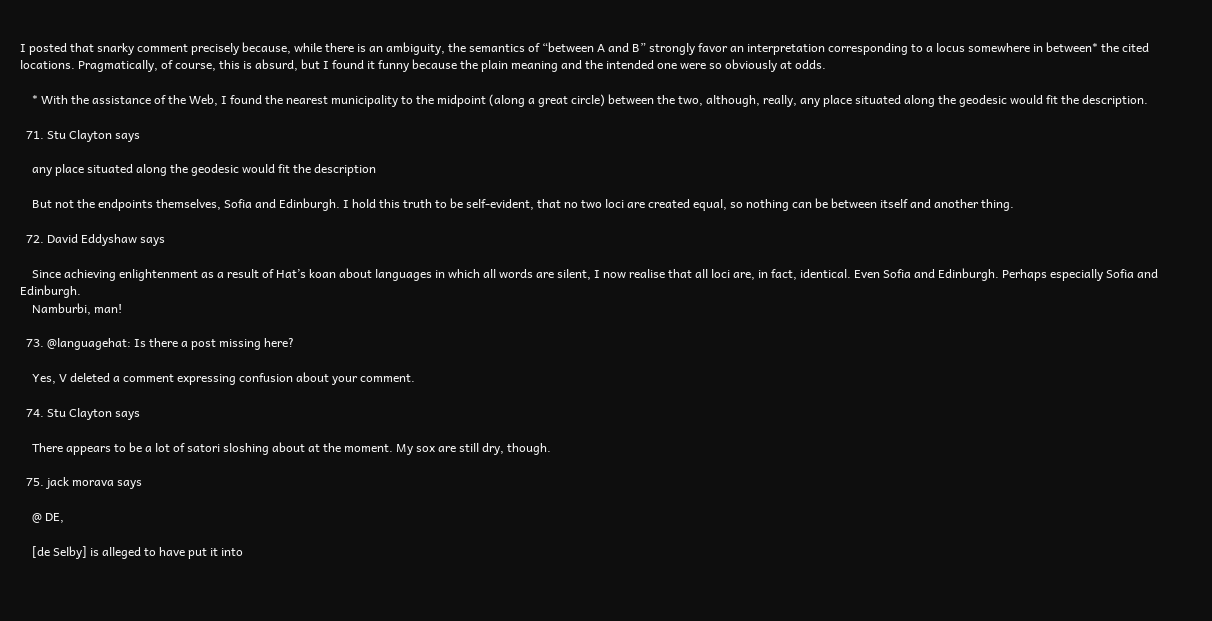I posted that snarky comment precisely because, while there is an ambiguity, the semantics of “between A and B” strongly favor an interpretation corresponding to a locus somewhere in between* the cited locations. Pragmatically, of course, this is absurd, but I found it funny because the plain meaning and the intended one were so obviously at odds.

    * With the assistance of the Web, I found the nearest municipality to the midpoint (along a great circle) between the two, although, really, any place situated along the geodesic would fit the description.

  71. Stu Clayton says

    any place situated along the geodesic would fit the description

    But not the endpoints themselves, Sofia and Edinburgh. I hold this truth to be self-evident, that no two loci are created equal, so nothing can be between itself and another thing.

  72. David Eddyshaw says

    Since achieving enlightenment as a result of Hat’s koan about languages in which all words are silent, I now realise that all loci are, in fact, identical. Even Sofia and Edinburgh. Perhaps especially Sofia and Edinburgh.
    Namburbi, man!

  73. @languagehat: Is there a post missing here?

    Yes, V deleted a comment expressing confusion about your comment.

  74. Stu Clayton says

    There appears to be a lot of satori sloshing about at the moment. My sox are still dry, though.

  75. jack morava says

    @ DE,

    [de Selby] is alleged to have put it into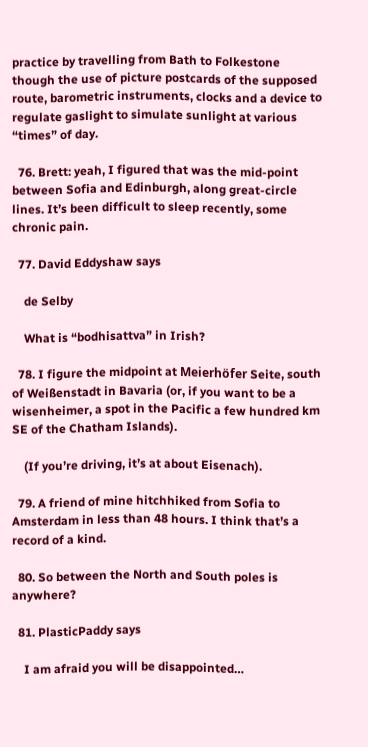practice by travelling from Bath to Folkestone though the use of picture postcards of the supposed route, barometric instruments, clocks and a device to regulate gaslight to simulate sunlight at various “times” of day.

  76. Brett: yeah, I figured that was the mid-point between Sofia and Edinburgh, along great-circle lines. It’s been difficult to sleep recently, some chronic pain.

  77. David Eddyshaw says

    de Selby

    What is “bodhisattva” in Irish?

  78. I figure the midpoint at Meierhöfer Seite, south of Weißenstadt in Bavaria (or, if you want to be a wisenheimer, a spot in the Pacific a few hundred km SE of the Chatham Islands).

    (If you’re driving, it’s at about Eisenach).

  79. A friend of mine hitchhiked from Sofia to Amsterdam in less than 48 hours. I think that’s a record of a kind.

  80. So between the North and South poles is anywhere?

  81. PlasticPaddy says

    I am afraid you will be disappointed…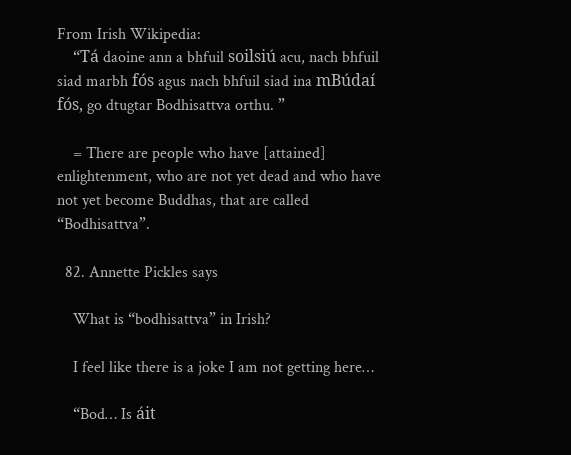From Irish Wikipedia:
    “Tá daoine ann a bhfuil soilsiú acu, nach bhfuil siad marbh fós agus nach bhfuil siad ina mBúdaí fós, go dtugtar Bodhisattva orthu. ”

    = There are people who have [attained] enlightenment, who are not yet dead and who have not yet become Buddhas, that are called “Bodhisattva”.

  82. Annette Pickles says

    What is “bodhisattva” in Irish?

    I feel like there is a joke I am not getting here…

    “Bod… Is áit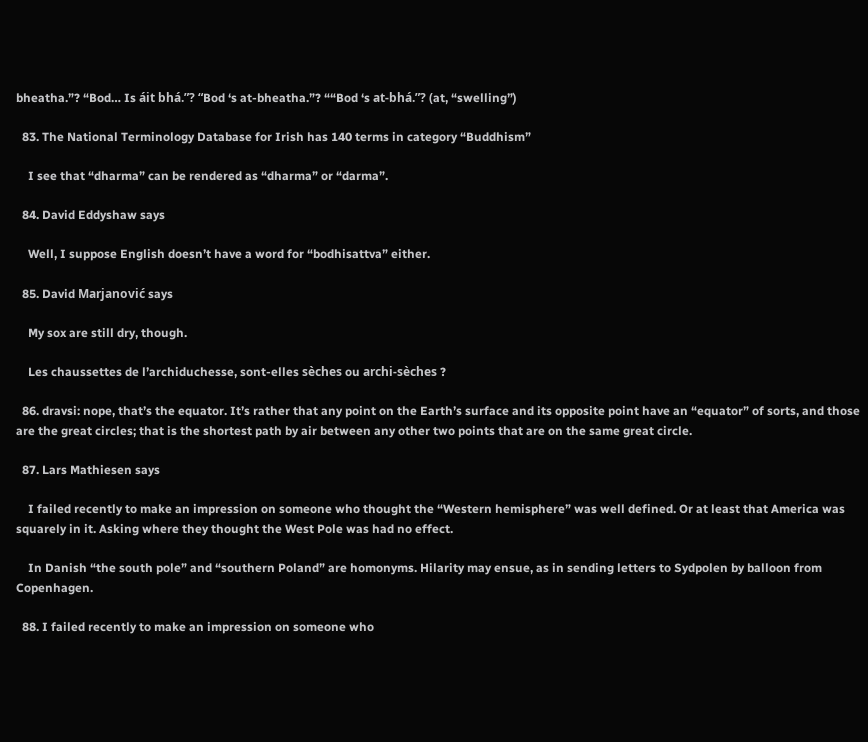bheatha.”? “Bod… Is áit bhá.”? “Bod ‘s at-bheatha.”? ““Bod ‘s at-bhá.”? (at, “swelling”)

  83. The National Terminology Database for Irish has 140 terms in category “Buddhism”

    I see that “dharma” can be rendered as “dharma” or “darma”.

  84. David Eddyshaw says

    Well, I suppose English doesn’t have a word for “bodhisattva” either.

  85. David Marjanović says

    My sox are still dry, though.

    Les chaussettes de l’archiduchesse, sont-elles sèches ou archi-sèches ?

  86. dravsi: nope, that’s the equator. It’s rather that any point on the Earth’s surface and its opposite point have an “equator” of sorts, and those are the great circles; that is the shortest path by air between any other two points that are on the same great circle.

  87. Lars Mathiesen says

    I failed recently to make an impression on someone who thought the “Western hemisphere” was well defined. Or at least that America was squarely in it. Asking where they thought the West Pole was had no effect.

    In Danish “the south pole” and “southern Poland” are homonyms. Hilarity may ensue, as in sending letters to Sydpolen by balloon from Copenhagen.

  88. I failed recently to make an impression on someone who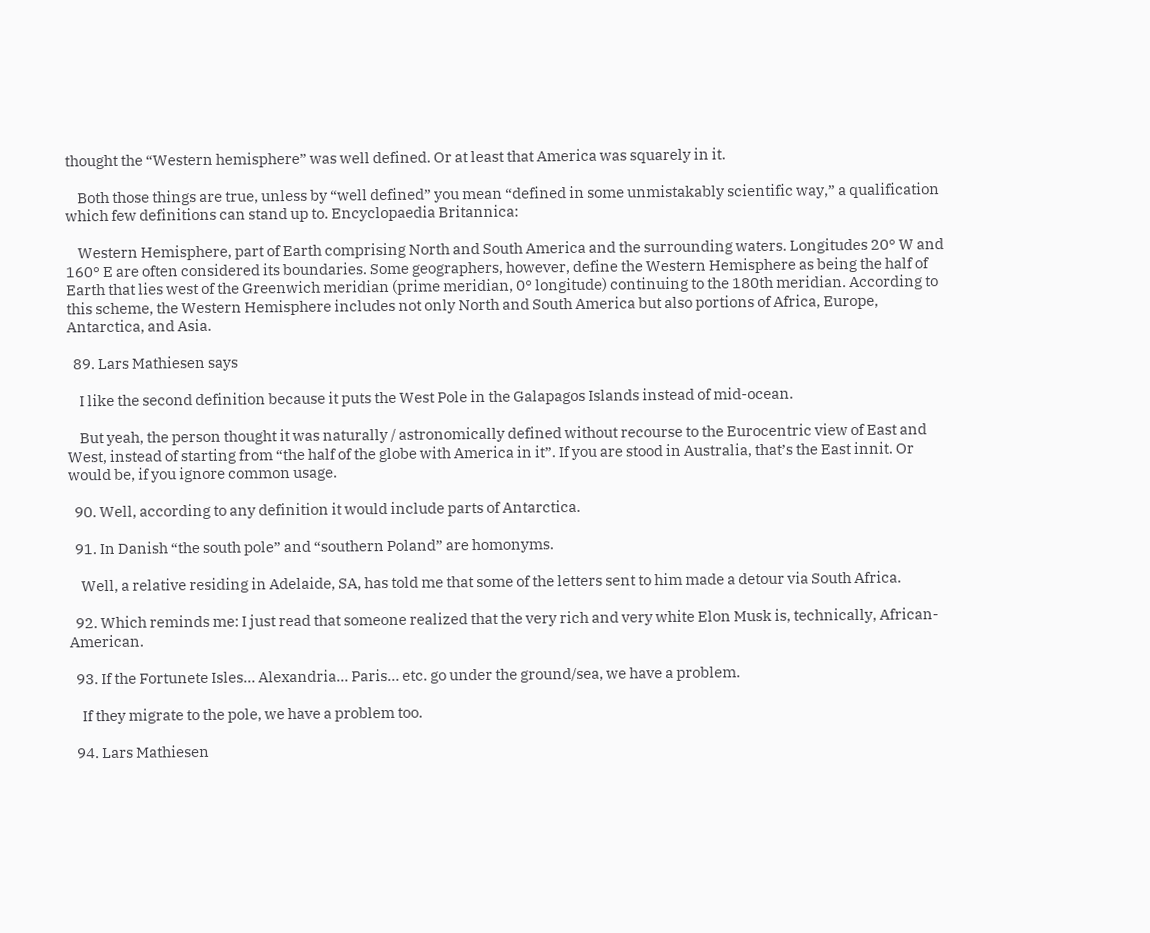thought the “Western hemisphere” was well defined. Or at least that America was squarely in it.

    Both those things are true, unless by “well defined” you mean “defined in some unmistakably scientific way,” a qualification which few definitions can stand up to. Encyclopaedia Britannica:

    Western Hemisphere, part of Earth comprising North and South America and the surrounding waters. Longitudes 20° W and 160° E are often considered its boundaries. Some geographers, however, define the Western Hemisphere as being the half of Earth that lies west of the Greenwich meridian (prime meridian, 0° longitude) continuing to the 180th meridian. According to this scheme, the Western Hemisphere includes not only North and South America but also portions of Africa, Europe, Antarctica, and Asia.

  89. Lars Mathiesen says

    I like the second definition because it puts the West Pole in the Galapagos Islands instead of mid-ocean.

    But yeah, the person thought it was naturally / astronomically defined without recourse to the Eurocentric view of East and West, instead of starting from “the half of the globe with America in it”. If you are stood in Australia, that’s the East innit. Or would be, if you ignore common usage.

  90. Well, according to any definition it would include parts of Antarctica.

  91. In Danish “the south pole” and “southern Poland” are homonyms.

    Well, a relative residing in Adelaide, SA, has told me that some of the letters sent to him made a detour via South Africa.

  92. Which reminds me: I just read that someone realized that the very rich and very white Elon Musk is, technically, African-American.

  93. If the Fortunete Isles… Alexandria… Paris… etc. go under the ground/sea, we have a problem.

    If they migrate to the pole, we have a problem too.

  94. Lars Mathiesen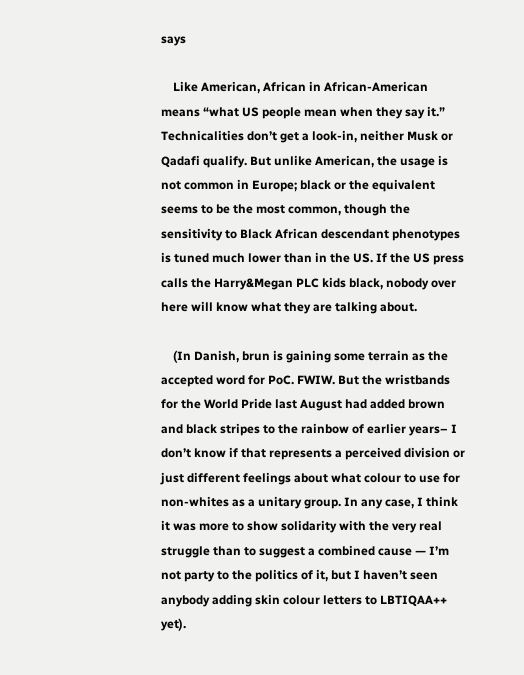says

    Like American, African in African-American means “what US people mean when they say it.” Technicalities don’t get a look-in, neither Musk or Qadafi qualify. But unlike American, the usage is not common in Europe; black or the equivalent seems to be the most common, though the sensitivity to Black African descendant phenotypes is tuned much lower than in the US. If the US press calls the Harry&Megan PLC kids black, nobody over here will know what they are talking about.

    (In Danish, brun is gaining some terrain as the accepted word for PoC. FWIW. But the wristbands for the World Pride last August had added brown and black stripes to the rainbow of earlier years– I don’t know if that represents a perceived division or just different feelings about what colour to use for non-whites as a unitary group. In any case, I think it was more to show solidarity with the very real struggle than to suggest a combined cause — I’m not party to the politics of it, but I haven’t seen anybody adding skin colour letters to LBTIQAA++ yet).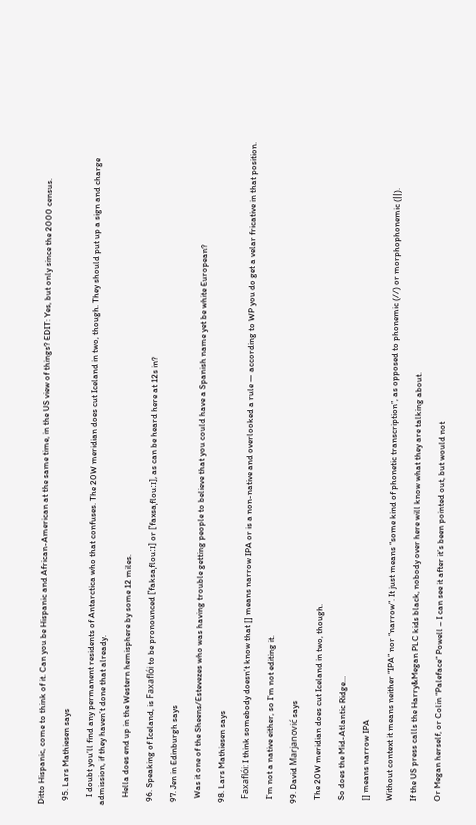Ditto Hispanic, come to think of it. Can you be Hispanic and African-American at the same time, in the US view of things? EDIT: Yes, but only since the 2000 census.

  95. Lars Mathiesen says

    I doubt you’ll find any permanent residents of Antarctica who that confuses. The 20W meridian does cut Iceland in two, though. They should put up a sign and charge admission, if they haven’t done that already.

    Hella does end up in the Western hemisphere by some 12 miles.

  96. Speaking of Iceland, is Faxaflói to be pronounced [ˈfaksaˌflouːɪ] or [ˈfaxsaˌflouːɪ], as can be heard here at 12s in?

  97. Jen in Edinburgh says

    Was it one of the Sheens/Estevezes who was having trouble getting people to believe that you could have a Spanish name yet be white European?

  98. Lars Mathiesen says

    Faxaflói: I think somebody doesn’t know that [] means narrow IPA or is a non-native and overlooked a rule — according to WP you do get a velar fricative in that position.

    I’m not a native either, so I’m not editing it.

  99. David Marjanović says

    The 20W meridian does cut Iceland in two, though.

    So does the Mid-Atlantic Ridge…

    [] means narrow IPA

    Without context it means neither “IPA” nor “narrow”. It just means “some kind of phonetic transcription”, as opposed to phonemic (//) or morphophonemic (||).

    If the US press calls the Harry&Megan PLC kids black, nobody over here will know what they are talking about.

    Or Megan herself, or Colin “Paleface” Powell – I can see it after it’s been pointed out, but would not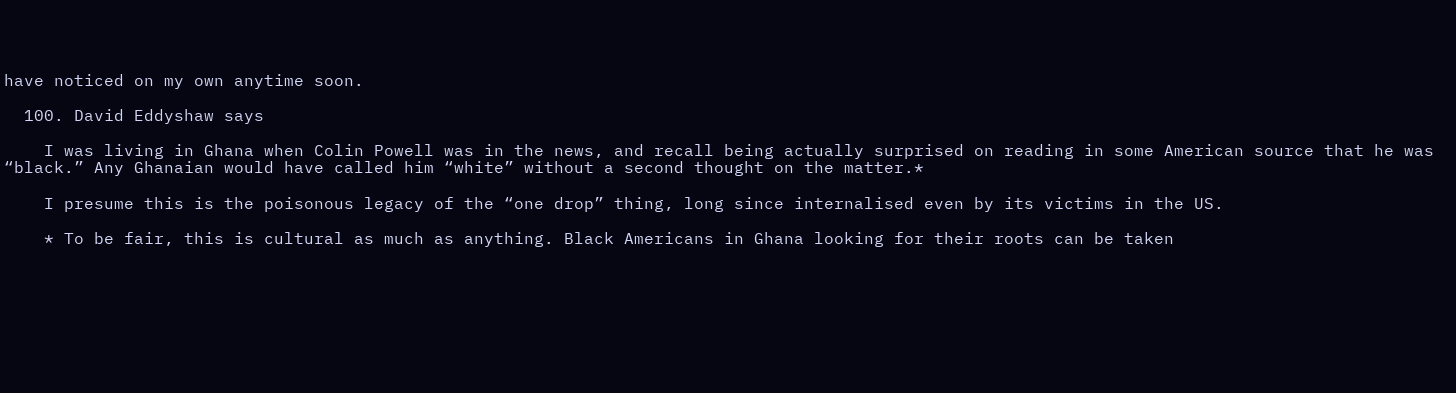have noticed on my own anytime soon.

  100. David Eddyshaw says

    I was living in Ghana when Colin Powell was in the news, and recall being actually surprised on reading in some American source that he was “black.” Any Ghanaian would have called him “white” without a second thought on the matter.*

    I presume this is the poisonous legacy of the “one drop” thing, long since internalised even by its victims in the US.

    * To be fair, this is cultural as much as anything. Black Americans in Ghana looking for their roots can be taken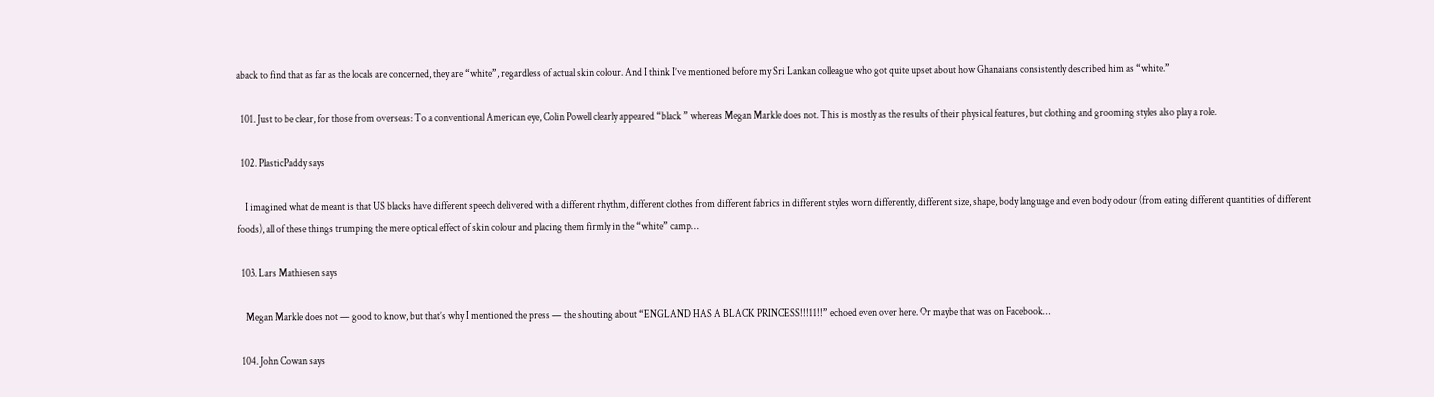aback to find that as far as the locals are concerned, they are “white”, regardless of actual skin colour. And I think I’ve mentioned before my Sri Lankan colleague who got quite upset about how Ghanaians consistently described him as “white.”

  101. Just to be clear, for those from overseas: To a conventional American eye, Colin Powell clearly appeared “black ” whereas Megan Markle does not. This is mostly as the results of their physical features, but clothing and grooming styles also play a role.

  102. PlasticPaddy says

    I imagined what de meant is that US blacks have different speech delivered with a different rhythm, different clothes from different fabrics in different styles worn differently, different size, shape, body language and even body odour (from eating different quantities of different foods), all of these things trumping the mere optical effect of skin colour and placing them firmly in the “white” camp…

  103. Lars Mathiesen says

    Megan Markle does not — good to know, but that’s why I mentioned the press — the shouting about “ENGLAND HAS A BLACK PRINCESS!!!11!!” echoed even over here. Or maybe that was on Facebook…

  104. John Cowan says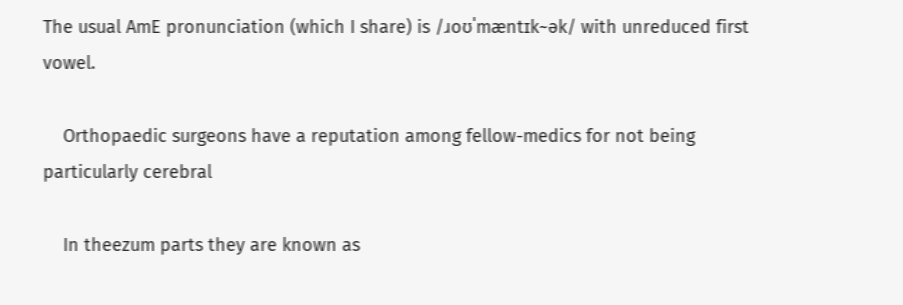The usual AmE pronunciation (which I share) is /ɹoʊˈmæntɪk~ək/ with unreduced first vowel.

    Orthopaedic surgeons have a reputation among fellow-medics for not being particularly cerebral

    In theezum parts they are known as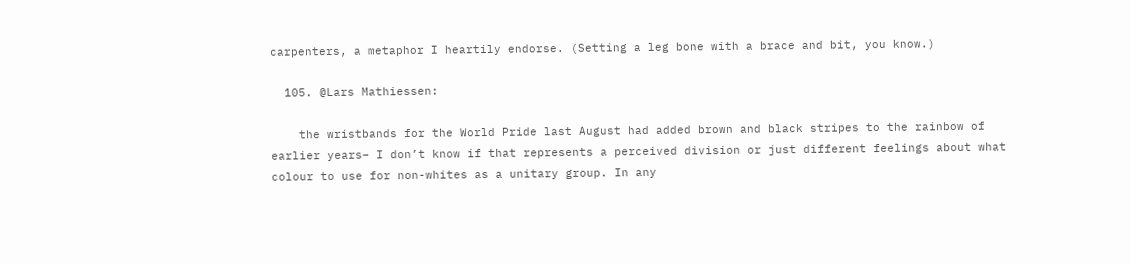carpenters, a metaphor I heartily endorse. (Setting a leg bone with a brace and bit, you know.)

  105. @Lars Mathiessen:

    the wristbands for the World Pride last August had added brown and black stripes to the rainbow of earlier years– I don’t know if that represents a perceived division or just different feelings about what colour to use for non-whites as a unitary group. In any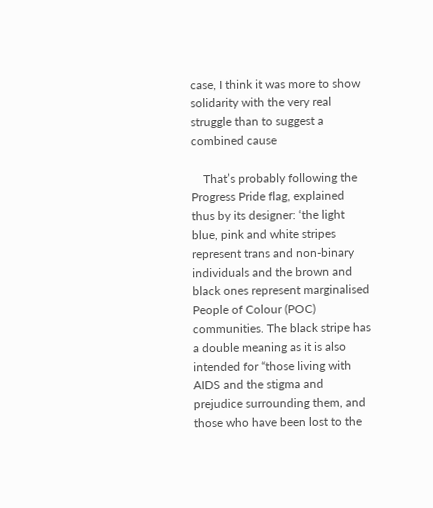case, I think it was more to show solidarity with the very real struggle than to suggest a combined cause

    That’s probably following the Progress Pride flag, explained thus by its designer: ‘the light blue, pink and white stripes represent trans and non-binary individuals and the brown and black ones represent marginalised People of Colour (POC) communities. The black stripe has a double meaning as it is also intended for “those living with AIDS and the stigma and prejudice surrounding them, and those who have been lost to the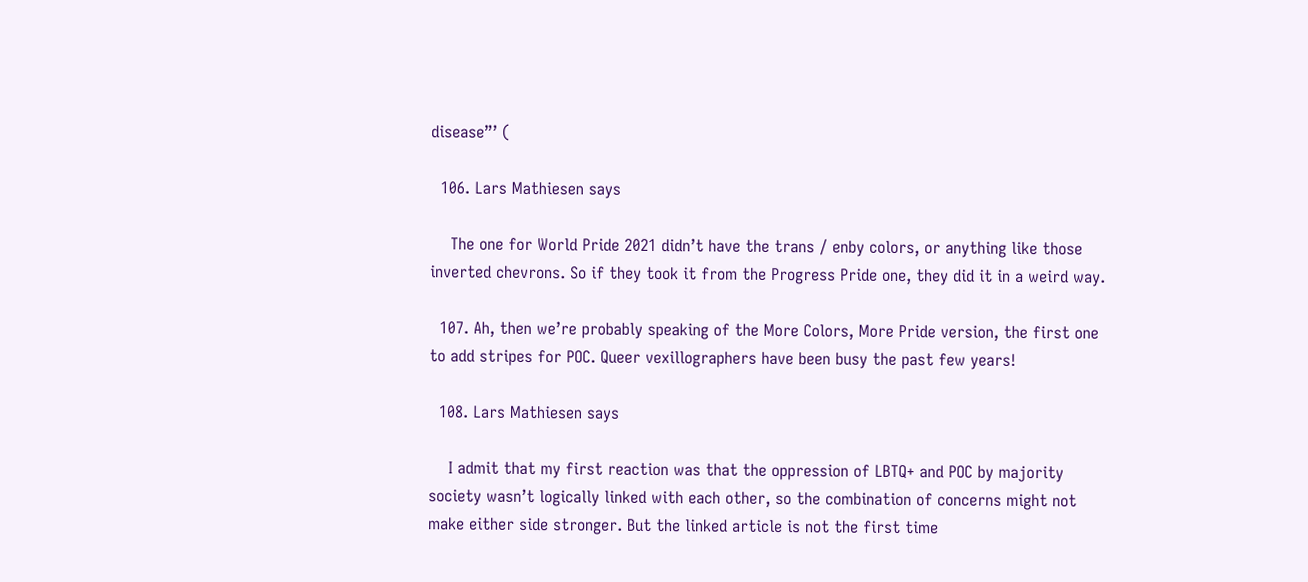disease”’ (

  106. Lars Mathiesen says

    The one for World Pride 2021 didn’t have the trans / enby colors, or anything like those inverted chevrons. So if they took it from the Progress Pride one, they did it in a weird way.

  107. Ah, then we’re probably speaking of the More Colors, More Pride version, the first one to add stripes for POC. Queer vexillographers have been busy the past few years!

  108. Lars Mathiesen says

    I admit that my first reaction was that the oppression of LBTQ+ and POC by majority society wasn’t logically linked with each other, so the combination of concerns might not make either side stronger. But the linked article is not the first time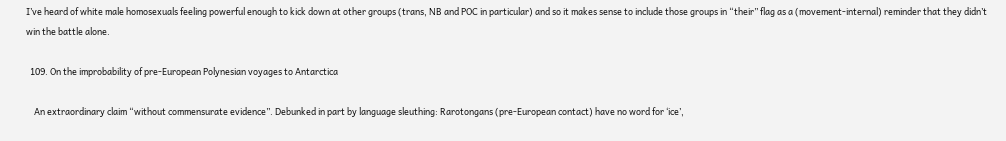I’ve heard of white male homosexuals feeling powerful enough to kick down at other groups (trans, NB and POC in particular) and so it makes sense to include those groups in “their” flag as a (movement-internal) reminder that they didn’t win the battle alone.

  109. On the improbability of pre-European Polynesian voyages to Antarctica

    An extraordinary claim “without commensurate evidence”. Debunked in part by language sleuthing: Rarotongans (pre-European contact) have no word for ‘ice’,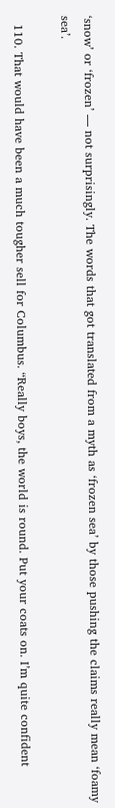‘snow’ or ‘frozen’ — not surprisingly. The words that got translated from a myth as ‘frozen sea’ by those pushing the claims really mean ‘foamy sea’.

  110. That would have been a much tougher sell for Columbus. “Really boys, the world is round. Put your coats on. I’m quite confident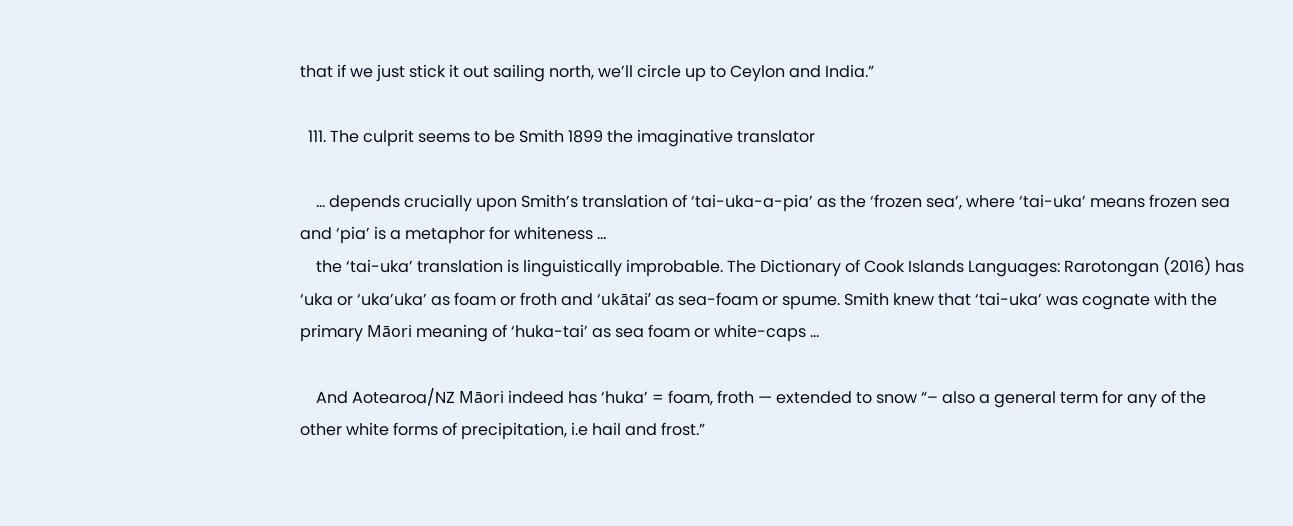that if we just stick it out sailing north, we’ll circle up to Ceylon and India.”

  111. The culprit seems to be Smith 1899 the imaginative translator

    … depends crucially upon Smith’s translation of ‘tai-uka-a-pia’ as the ‘frozen sea’, where ‘tai-uka’ means frozen sea and ‘pia’ is a metaphor for whiteness …
    the ‘tai-uka’ translation is linguistically improbable. The Dictionary of Cook Islands Languages: Rarotongan (2016) has ‘uka or ‘uka’uka’ as foam or froth and ‘ukātai’ as sea-foam or spume. Smith knew that ‘tai-uka’ was cognate with the primary Māori meaning of ‘huka-tai’ as sea foam or white-caps …

    And Aotearoa/NZ Māori indeed has ‘huka’ = foam, froth — extended to snow “– also a general term for any of the other white forms of precipitation, i.e hail and frost.”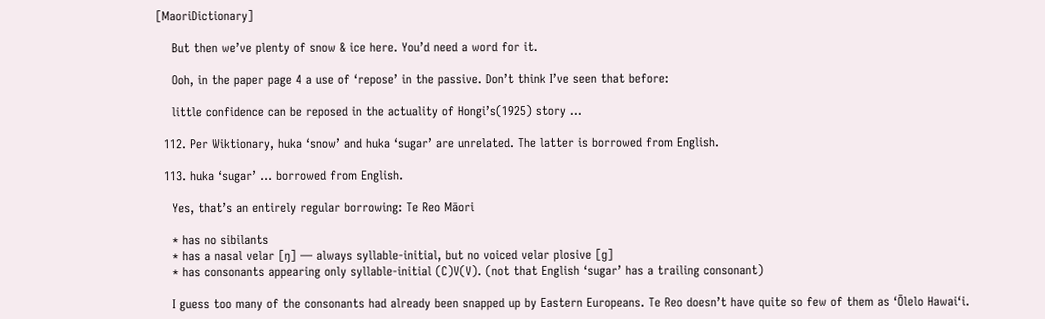[MaoriDictionary]

    But then we’ve plenty of snow & ice here. You’d need a word for it.

    Ooh, in the paper page 4 a use of ‘repose’ in the passive. Don’t think I’ve seen that before:

    little confidence can be reposed in the actuality of Hongi’s(1925) story …

  112. Per Wiktionary, huka ‘snow’ and huka ‘sugar’ are unrelated. The latter is borrowed from English.

  113. huka ‘sugar’ … borrowed from English.

    Yes, that’s an entirely regular borrowing: Te Reo Māori

    * has no sibilants
    * has a nasal velar [ŋ] — always syllable-initial, but no voiced velar plosive [ɡ]
    * has consonants appearing only syllable-initial (C)V(V). (not that English ‘sugar’ has a trailing consonant)

    I guess too many of the consonants had already been snapped up by Eastern Europeans. Te Reo doesn’t have quite so few of them as ʻŌlelo Hawaiʻi.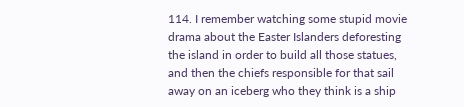114. I remember watching some stupid movie drama about the Easter Islanders deforesting the island in order to build all those statues, and then the chiefs responsible for that sail away on an iceberg who they think is a ship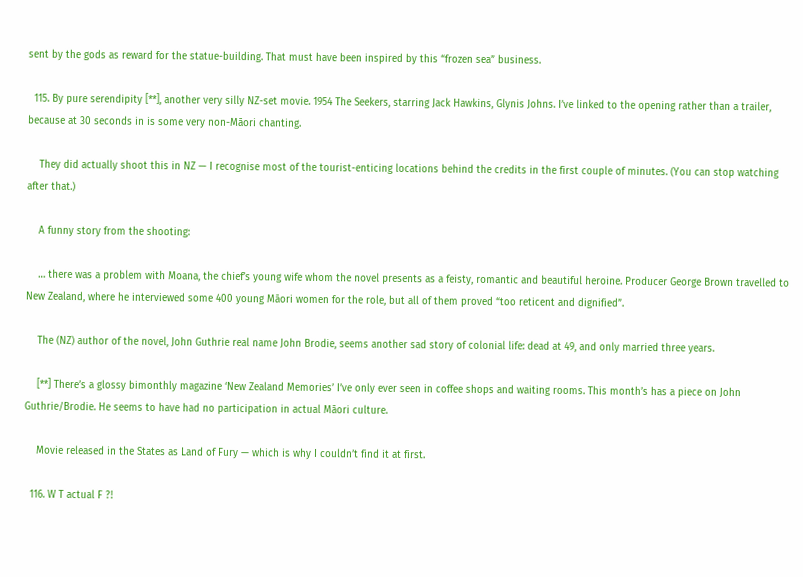sent by the gods as reward for the statue-building. That must have been inspired by this “frozen sea” business.

  115. By pure serendipity [**], another very silly NZ-set movie. 1954 The Seekers, starring Jack Hawkins, Glynis Johns. I’ve linked to the opening rather than a trailer, because at 30 seconds in is some very non-Māori chanting.

    They did actually shoot this in NZ — I recognise most of the tourist-enticing locations behind the credits in the first couple of minutes. (You can stop watching after that.)

    A funny story from the shooting:

    … there was a problem with Moana, the chief’s young wife whom the novel presents as a feisty, romantic and beautiful heroine. Producer George Brown travelled to New Zealand, where he interviewed some 400 young Māori women for the role, but all of them proved “too reticent and dignified”.

    The (NZ) author of the novel, John Guthrie real name John Brodie, seems another sad story of colonial life: dead at 49, and only married three years.

    [**] There’s a glossy bimonthly magazine ‘New Zealand Memories’ I’ve only ever seen in coffee shops and waiting rooms. This month’s has a piece on John Guthrie/Brodie. He seems to have had no participation in actual Māori culture.

    Movie released in the States as Land of Fury — which is why I couldn’t find it at first.

  116. W T actual F ?!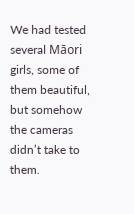We had tested several Māori girls, some of them beautiful, but somehow the cameras didn’t take to them.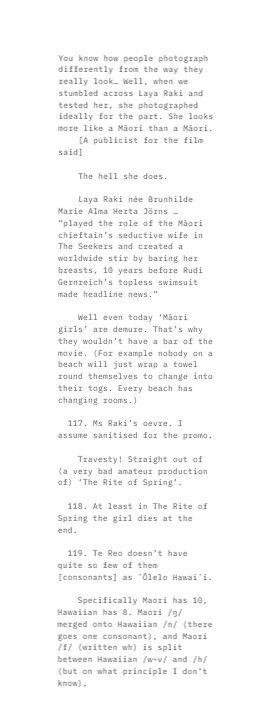You know how people photograph differently from the way they really look… Well, when we stumbled across Laya Raki and tested her, she photographed ideally for the part. She looks more like a Māori than a Māori.
    [A publicist for the film said]

    The hell she does.

    Laya Raki née Brunhilde Marie Alma Herta Jörns … “played the role of the Māori chieftain’s seductive wife in The Seekers and created a worldwide stir by baring her breasts, 10 years before Rudi Gernreich’s topless swimsuit made headline news.”

    Well even today ‘Māori girls’ are demure. That’s why they wouldn’t have a bar of the movie. (For example nobody on a beach will just wrap a towel round themselves to change into their togs. Every beach has changing rooms.)

  117. Ms Raki’s oevre. I assume sanitised for the promo.

    Travesty! Straight out of (a very bad amateur production of) ‘The Rite of Spring’.

  118. At least in The Rite of Spring the girl dies at the end.

  119. Te Reo doesn’t have quite so few of them [consonants] as ʻŌlelo Hawaiʻi.

    Specifically Maori has 10, Hawaiian has 8. Maori /ŋ/ merged onto Hawaiian /n/ (there goes one consonant), and Maori /f/ (written wh) is split between Hawaiian /w~v/ and /h/ (but on what principle I don’t know),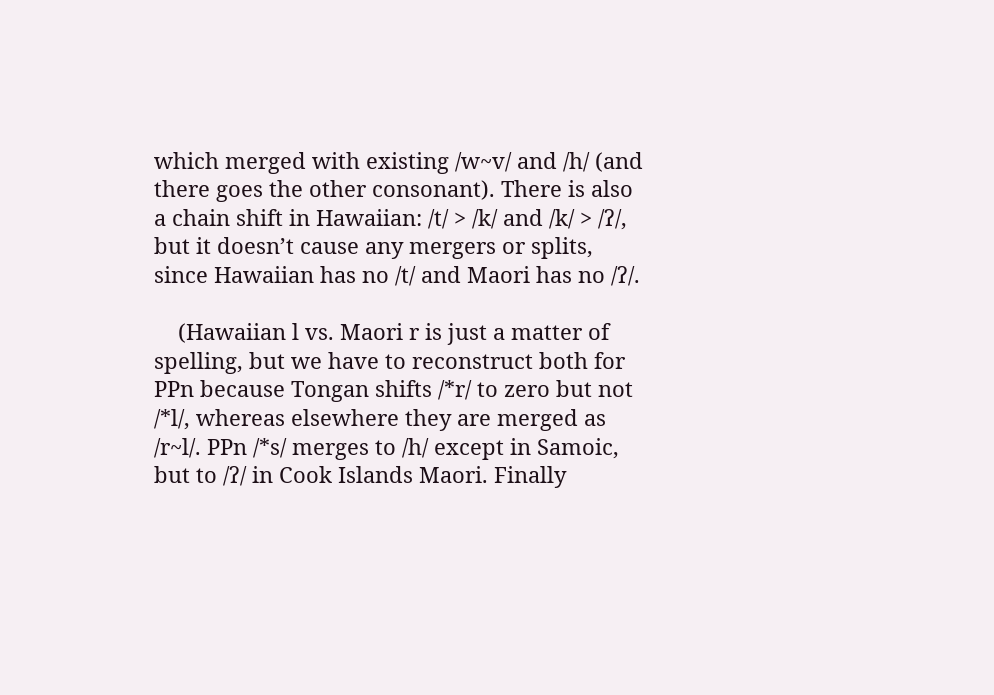which merged with existing /w~v/ and /h/ (and there goes the other consonant). There is also a chain shift in Hawaiian: /t/ > /k/ and /k/ > /ʔ/, but it doesn’t cause any mergers or splits, since Hawaiian has no /t/ and Maori has no /ʔ/.

    (Hawaiian l vs. Maori r is just a matter of spelling, but we have to reconstruct both for PPn because Tongan shifts /*r/ to zero but not /*l/, whereas elsewhere they are merged as /r~l/. PPn /*s/ merges to /h/ except in Samoic, but to /ʔ/ in Cook Islands Maori. Finally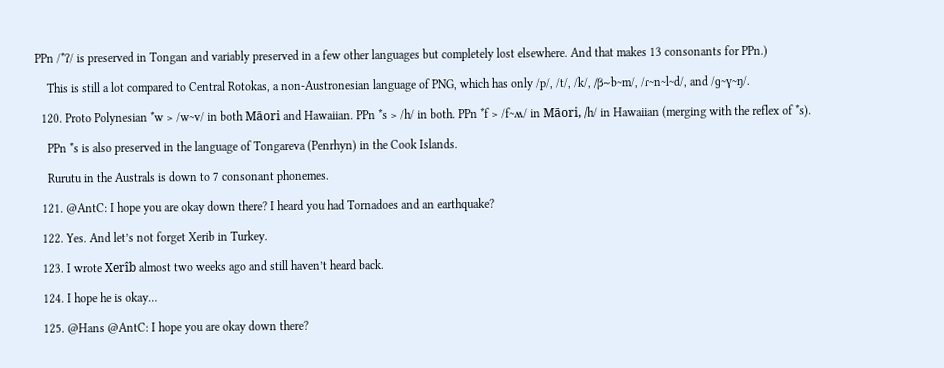PPn /*ʔ/ is preserved in Tongan and variably preserved in a few other languages but completely lost elsewhere. And that makes 13 consonants for PPn.)

    This is still a lot compared to Central Rotokas, a non-Austronesian language of PNG, which has only /p/, /t/, /k/, /β~b~m/, /ɾ~n~l~d/, and /ɡ~ɣ~ŋ/.

  120. Proto Polynesian *w > /w~v/ in both Māori and Hawaiian. PPn *s > /h/ in both. PPn *f > /f~ʍ/ in Māori, /h/ in Hawaiian (merging with the reflex of *s).

    PPn *s is also preserved in the language of Tongareva (Penrhyn) in the Cook Islands.

    Rurutu in the Australs is down to 7 consonant phonemes.

  121. @AntC: I hope you are okay down there? I heard you had Tornadoes and an earthquake?

  122. Yes. And let’s not forget Xerib in Turkey.

  123. I wrote Xerîb almost two weeks ago and still haven’t heard back.

  124. I hope he is okay…

  125. @Hans @AntC: I hope you are okay down there?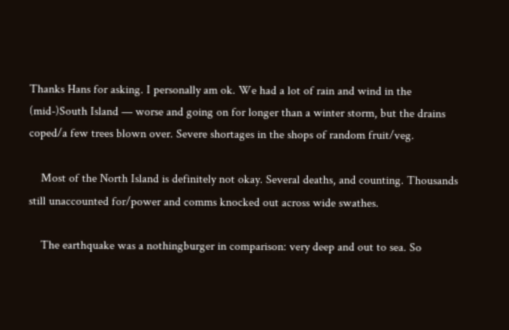Thanks Hans for asking. I personally am ok. We had a lot of rain and wind in the (mid-)South Island — worse and going on for longer than a winter storm, but the drains coped/a few trees blown over. Severe shortages in the shops of random fruit/veg.

    Most of the North Island is definitely not okay. Several deaths, and counting. Thousands still unaccounted for/power and comms knocked out across wide swathes.

    The earthquake was a nothingburger in comparison: very deep and out to sea. So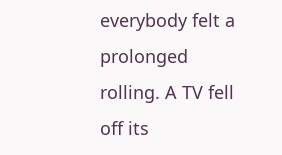everybody felt a prolonged rolling. A TV fell off its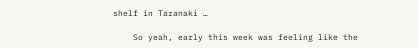shelf in Taranaki …

    So yeah, early this week was feeling like the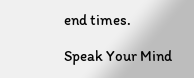end times.

Speak Your Mind